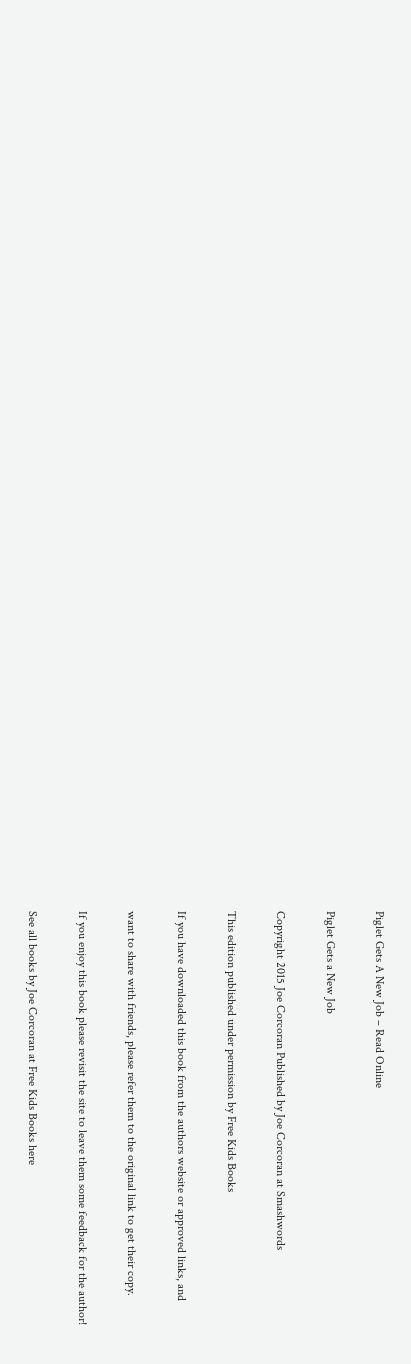Piglet Gets A New Job – Read Online

Piglet Gets a New Job

Copyright 2015 Joe Corcoran Published by Joe Corcoran at Smashwords

This edition published under permission by Free Kids Books

If you have downloaded this book from the authors website or approved links, and

want to share with friends, please refer them to the original link to get their copy.

If you enjoy this book please revisit the site to leave them some feedback for the author!

See all books by Joe Corcoran at Free Kids Books here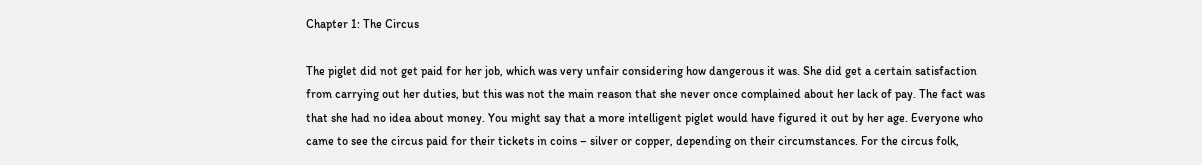Chapter 1: The Circus

The piglet did not get paid for her job, which was very unfair considering how dangerous it was. She did get a certain satisfaction from carrying out her duties, but this was not the main reason that she never once complained about her lack of pay. The fact was that she had no idea about money. You might say that a more intelligent piglet would have figured it out by her age. Everyone who came to see the circus paid for their tickets in coins – silver or copper, depending on their circumstances. For the circus folk,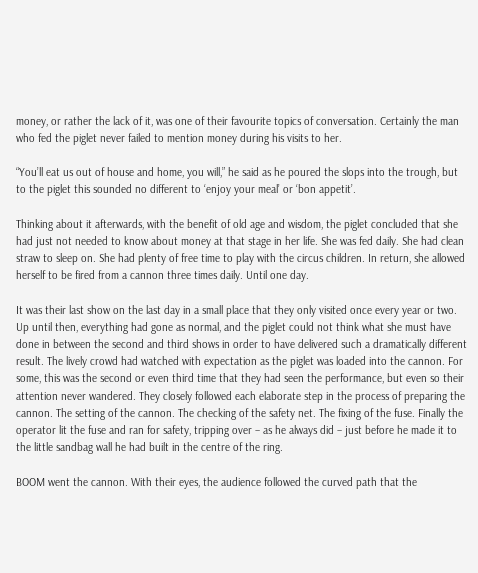money, or rather the lack of it, was one of their favourite topics of conversation. Certainly the man who fed the piglet never failed to mention money during his visits to her.

“You’ll eat us out of house and home, you will,” he said as he poured the slops into the trough, but to the piglet this sounded no different to ‘enjoy your meal’ or ‘bon appetit’.

Thinking about it afterwards, with the benefit of old age and wisdom, the piglet concluded that she had just not needed to know about money at that stage in her life. She was fed daily. She had clean straw to sleep on. She had plenty of free time to play with the circus children. In return, she allowed herself to be fired from a cannon three times daily. Until one day.

It was their last show on the last day in a small place that they only visited once every year or two. Up until then, everything had gone as normal, and the piglet could not think what she must have done in between the second and third shows in order to have delivered such a dramatically different result. The lively crowd had watched with expectation as the piglet was loaded into the cannon. For some, this was the second or even third time that they had seen the performance, but even so their attention never wandered. They closely followed each elaborate step in the process of preparing the cannon. The setting of the cannon. The checking of the safety net. The fixing of the fuse. Finally the operator lit the fuse and ran for safety, tripping over – as he always did – just before he made it to the little sandbag wall he had built in the centre of the ring.

BOOM went the cannon. With their eyes, the audience followed the curved path that the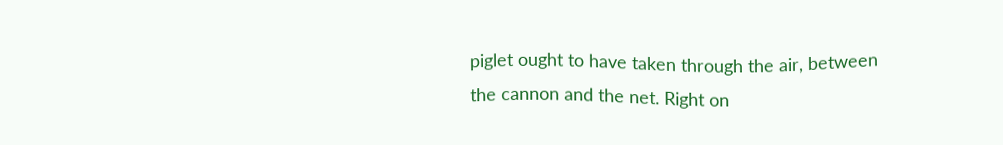piglet ought to have taken through the air, between the cannon and the net. Right on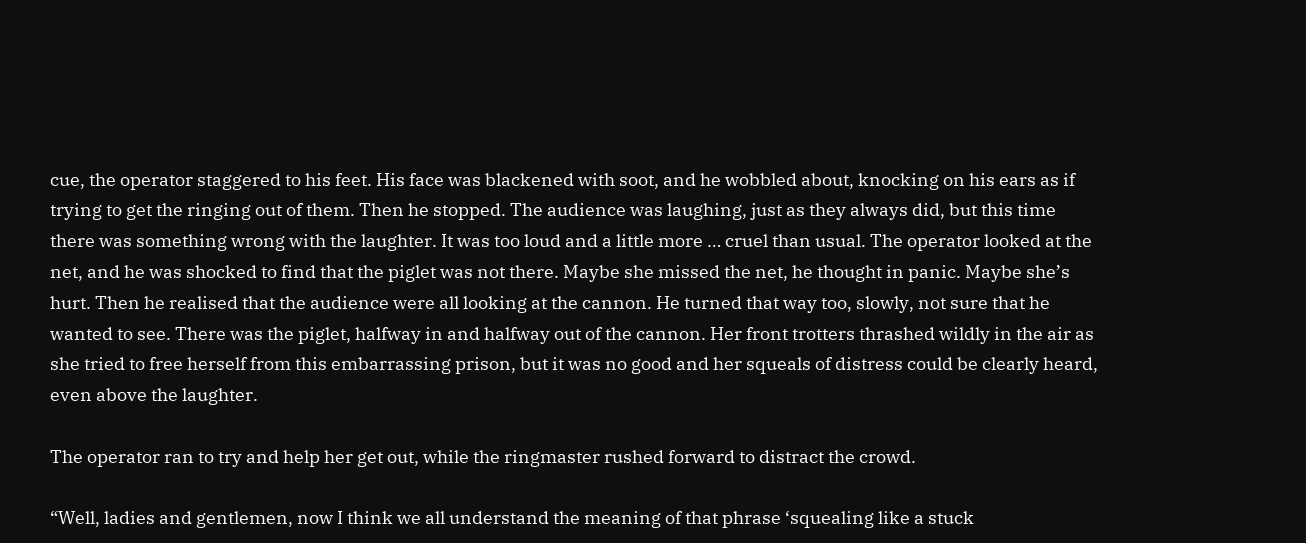cue, the operator staggered to his feet. His face was blackened with soot, and he wobbled about, knocking on his ears as if trying to get the ringing out of them. Then he stopped. The audience was laughing, just as they always did, but this time there was something wrong with the laughter. It was too loud and a little more … cruel than usual. The operator looked at the net, and he was shocked to find that the piglet was not there. Maybe she missed the net, he thought in panic. Maybe she’s hurt. Then he realised that the audience were all looking at the cannon. He turned that way too, slowly, not sure that he wanted to see. There was the piglet, halfway in and halfway out of the cannon. Her front trotters thrashed wildly in the air as she tried to free herself from this embarrassing prison, but it was no good and her squeals of distress could be clearly heard, even above the laughter.

The operator ran to try and help her get out, while the ringmaster rushed forward to distract the crowd.

“Well, ladies and gentlemen, now I think we all understand the meaning of that phrase ‘squealing like a stuck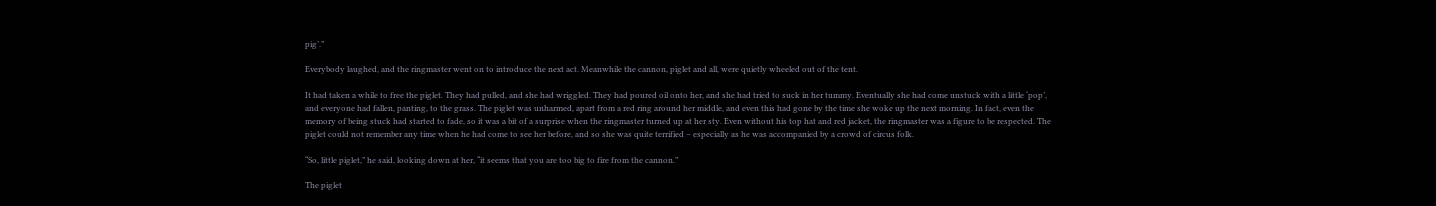pig’.”

Everybody laughed, and the ringmaster went on to introduce the next act. Meanwhile the cannon, piglet and all, were quietly wheeled out of the tent.

It had taken a while to free the piglet. They had pulled, and she had wriggled. They had poured oil onto her, and she had tried to suck in her tummy. Eventually she had come unstuck with a little ‘pop’, and everyone had fallen, panting, to the grass. The piglet was unharmed, apart from a red ring around her middle, and even this had gone by the time she woke up the next morning. In fact, even the memory of being stuck had started to fade, so it was a bit of a surprise when the ringmaster turned up at her sty. Even without his top hat and red jacket, the ringmaster was a figure to be respected. The piglet could not remember any time when he had come to see her before, and so she was quite terrified – especially as he was accompanied by a crowd of circus folk.

“So, little piglet,” he said, looking down at her, “it seems that you are too big to fire from the cannon.”

The piglet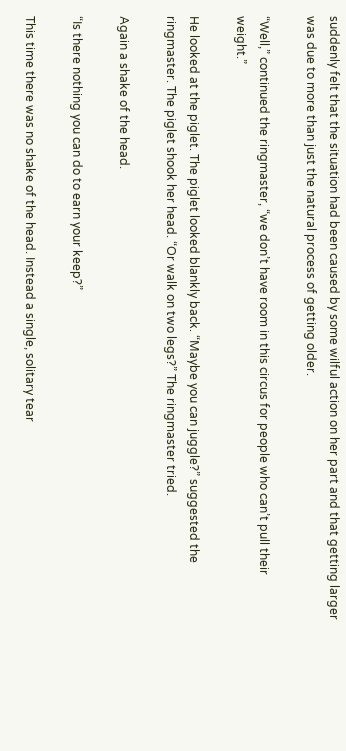suddenly felt that the situation had been caused by some wilful action on her part and that getting larger was due to more than just the natural process of getting older.

“Well,” continued the ringmaster, “we don’t have room in this circus for people who can’t pull their weight.”

He looked at the piglet. The piglet looked blankly back. “Maybe you can juggle?” suggested the ringmaster. The piglet shook her head. “Or walk on two legs?” The ringmaster tried.

Again a shake of the head.

“Is there nothing you can do to earn your keep?”

This time there was no shake of the head. Instead a single, solitary tear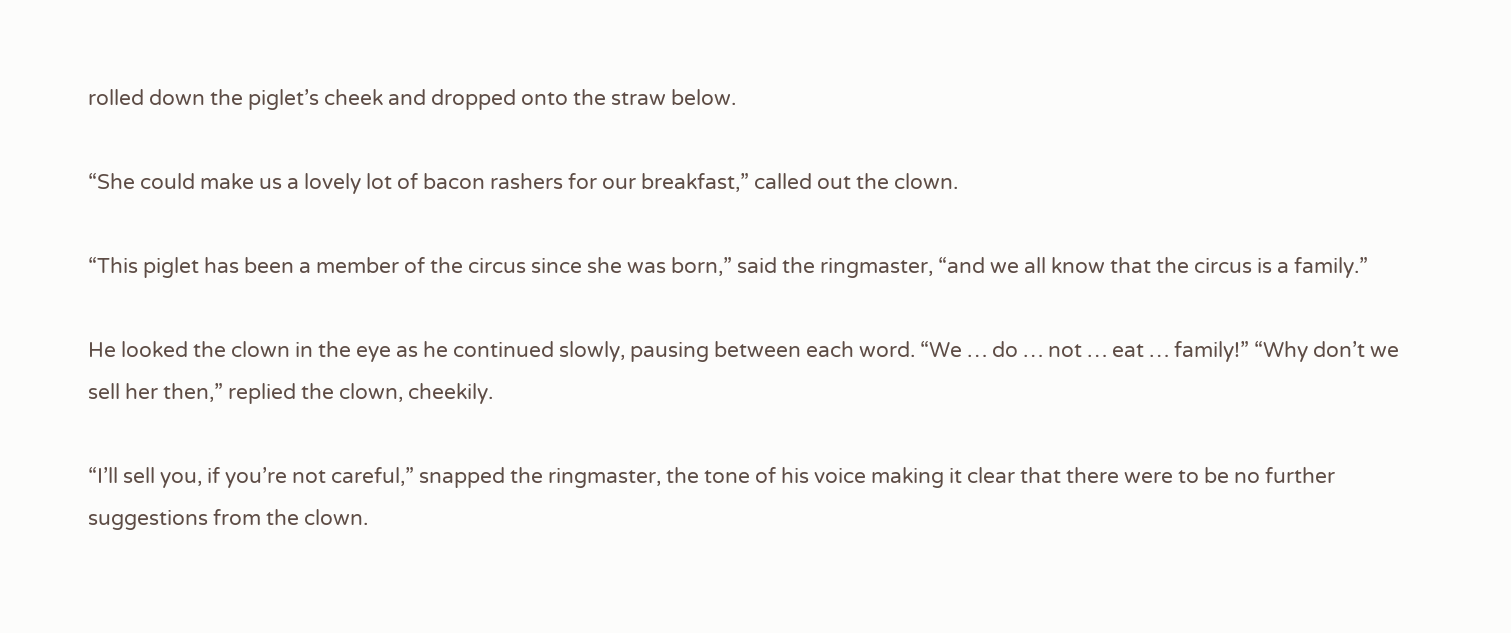rolled down the piglet’s cheek and dropped onto the straw below.

“She could make us a lovely lot of bacon rashers for our breakfast,” called out the clown.

“This piglet has been a member of the circus since she was born,” said the ringmaster, “and we all know that the circus is a family.”

He looked the clown in the eye as he continued slowly, pausing between each word. “We … do … not … eat … family!” “Why don’t we sell her then,” replied the clown, cheekily.

“I’ll sell you, if you’re not careful,” snapped the ringmaster, the tone of his voice making it clear that there were to be no further suggestions from the clown.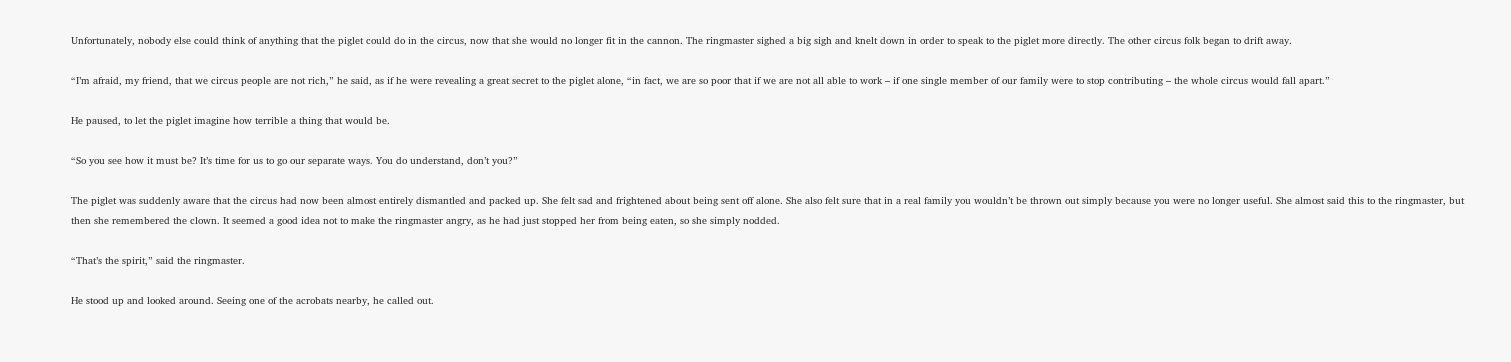Unfortunately, nobody else could think of anything that the piglet could do in the circus, now that she would no longer fit in the cannon. The ringmaster sighed a big sigh and knelt down in order to speak to the piglet more directly. The other circus folk began to drift away.

“I’m afraid, my friend, that we circus people are not rich,” he said, as if he were revealing a great secret to the piglet alone, “in fact, we are so poor that if we are not all able to work – if one single member of our family were to stop contributing – the whole circus would fall apart.”

He paused, to let the piglet imagine how terrible a thing that would be.

“So you see how it must be? It’s time for us to go our separate ways. You do understand, don’t you?”

The piglet was suddenly aware that the circus had now been almost entirely dismantled and packed up. She felt sad and frightened about being sent off alone. She also felt sure that in a real family you wouldn’t be thrown out simply because you were no longer useful. She almost said this to the ringmaster, but then she remembered the clown. It seemed a good idea not to make the ringmaster angry, as he had just stopped her from being eaten, so she simply nodded.

“That’s the spirit,” said the ringmaster.

He stood up and looked around. Seeing one of the acrobats nearby, he called out.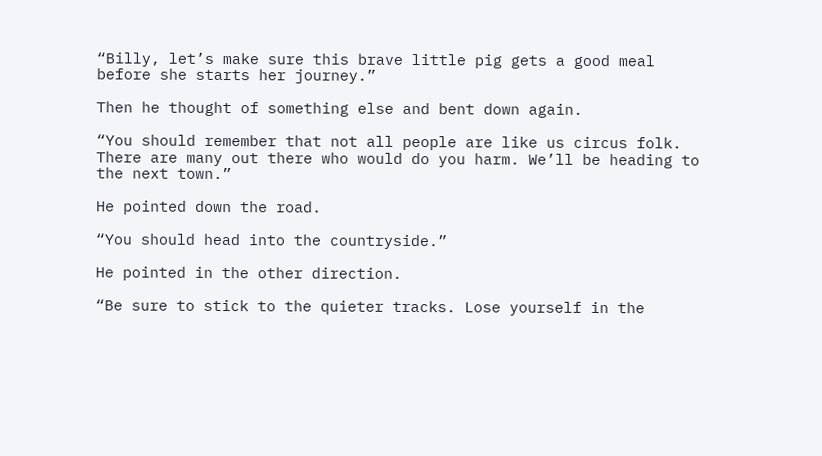“Billy, let’s make sure this brave little pig gets a good meal before she starts her journey.”

Then he thought of something else and bent down again.

“You should remember that not all people are like us circus folk. There are many out there who would do you harm. We’ll be heading to the next town.”

He pointed down the road.

“You should head into the countryside.”

He pointed in the other direction.

“Be sure to stick to the quieter tracks. Lose yourself in the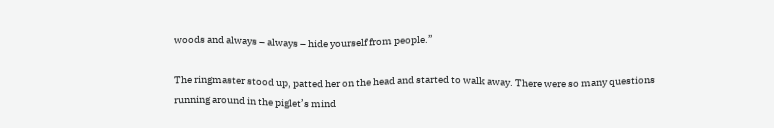woods and always – always – hide yourself from people.”

The ringmaster stood up, patted her on the head and started to walk away. There were so many questions running around in the piglet’s mind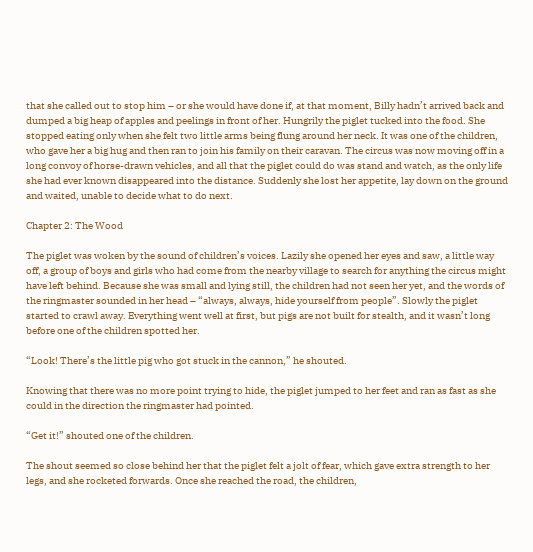that she called out to stop him – or she would have done if, at that moment, Billy hadn’t arrived back and dumped a big heap of apples and peelings in front of her. Hungrily the piglet tucked into the food. She stopped eating only when she felt two little arms being flung around her neck. It was one of the children, who gave her a big hug and then ran to join his family on their caravan. The circus was now moving off in a long convoy of horse-drawn vehicles, and all that the piglet could do was stand and watch, as the only life she had ever known disappeared into the distance. Suddenly she lost her appetite, lay down on the ground and waited, unable to decide what to do next.

Chapter 2: The Wood

The piglet was woken by the sound of children’s voices. Lazily she opened her eyes and saw, a little way off, a group of boys and girls who had come from the nearby village to search for anything the circus might have left behind. Because she was small and lying still, the children had not seen her yet, and the words of the ringmaster sounded in her head – “always, always, hide yourself from people”. Slowly the piglet started to crawl away. Everything went well at first, but pigs are not built for stealth, and it wasn’t long before one of the children spotted her.

“Look! There’s the little pig who got stuck in the cannon,” he shouted.

Knowing that there was no more point trying to hide, the piglet jumped to her feet and ran as fast as she could in the direction the ringmaster had pointed.

“Get it!” shouted one of the children.

The shout seemed so close behind her that the piglet felt a jolt of fear, which gave extra strength to her legs, and she rocketed forwards. Once she reached the road, the children,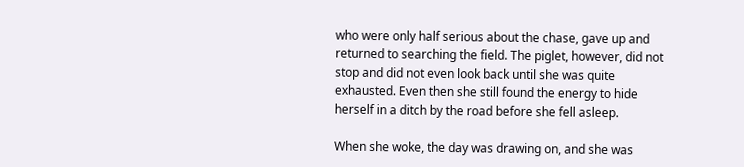who were only half serious about the chase, gave up and returned to searching the field. The piglet, however, did not stop and did not even look back until she was quite exhausted. Even then she still found the energy to hide herself in a ditch by the road before she fell asleep.

When she woke, the day was drawing on, and she was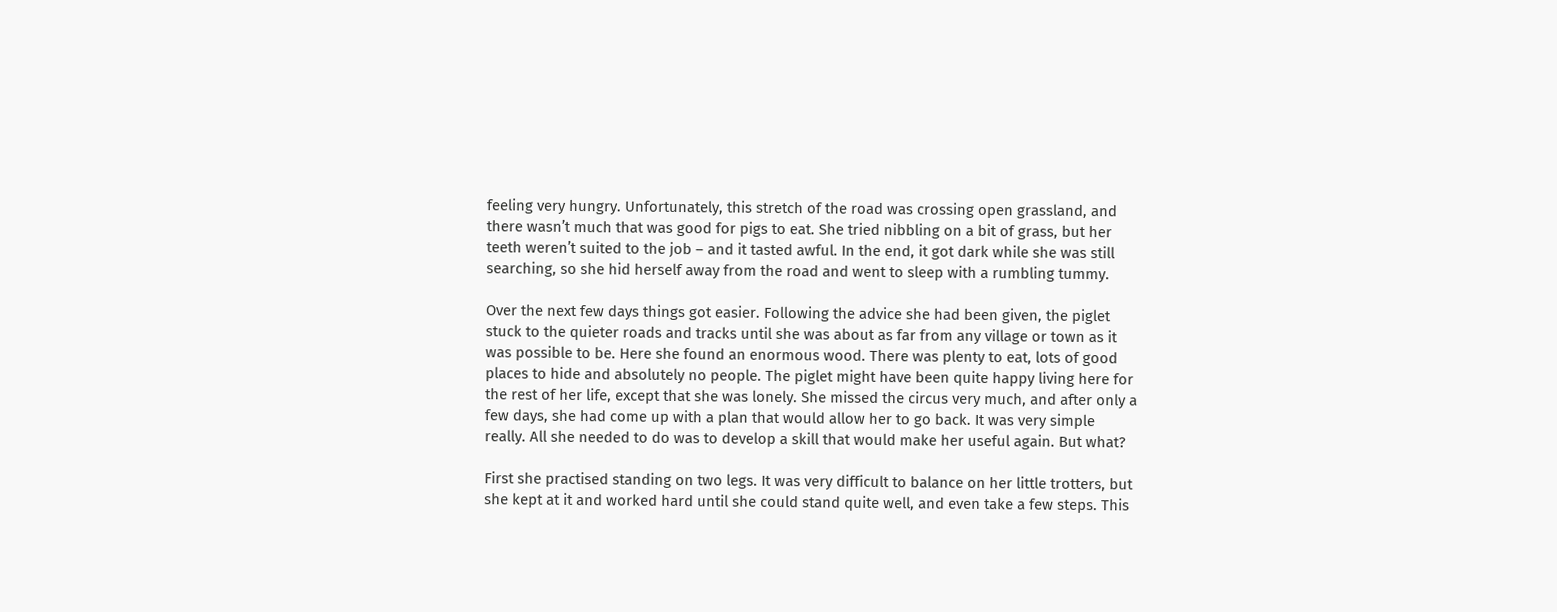feeling very hungry. Unfortunately, this stretch of the road was crossing open grassland, and there wasn’t much that was good for pigs to eat. She tried nibbling on a bit of grass, but her teeth weren’t suited to the job – and it tasted awful. In the end, it got dark while she was still searching, so she hid herself away from the road and went to sleep with a rumbling tummy.

Over the next few days things got easier. Following the advice she had been given, the piglet stuck to the quieter roads and tracks until she was about as far from any village or town as it was possible to be. Here she found an enormous wood. There was plenty to eat, lots of good places to hide and absolutely no people. The piglet might have been quite happy living here for the rest of her life, except that she was lonely. She missed the circus very much, and after only a few days, she had come up with a plan that would allow her to go back. It was very simple really. All she needed to do was to develop a skill that would make her useful again. But what?

First she practised standing on two legs. It was very difficult to balance on her little trotters, but she kept at it and worked hard until she could stand quite well, and even take a few steps. This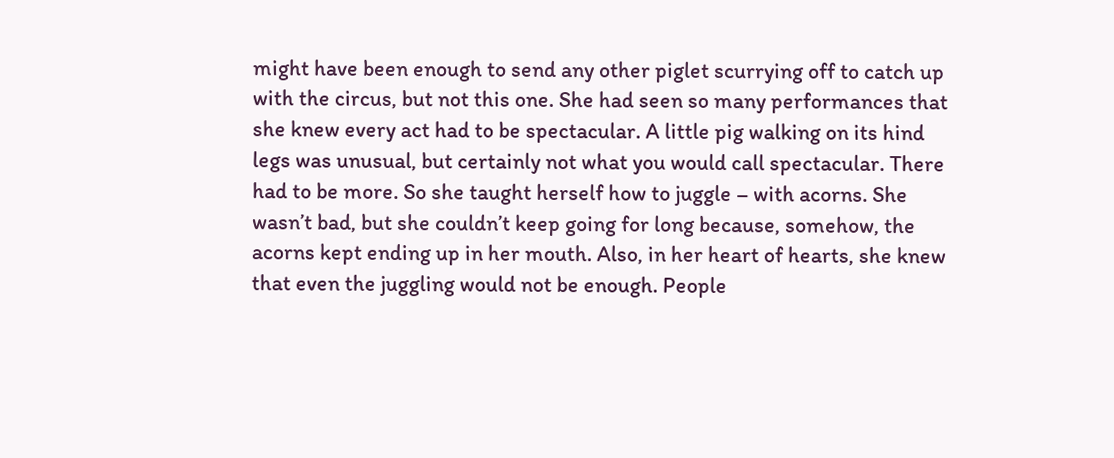might have been enough to send any other piglet scurrying off to catch up with the circus, but not this one. She had seen so many performances that she knew every act had to be spectacular. A little pig walking on its hind legs was unusual, but certainly not what you would call spectacular. There had to be more. So she taught herself how to juggle – with acorns. She wasn’t bad, but she couldn’t keep going for long because, somehow, the acorns kept ending up in her mouth. Also, in her heart of hearts, she knew that even the juggling would not be enough. People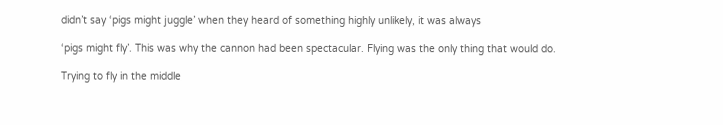didn’t say ‘pigs might juggle’ when they heard of something highly unlikely, it was always

‘pigs might fly’. This was why the cannon had been spectacular. Flying was the only thing that would do.

Trying to fly in the middle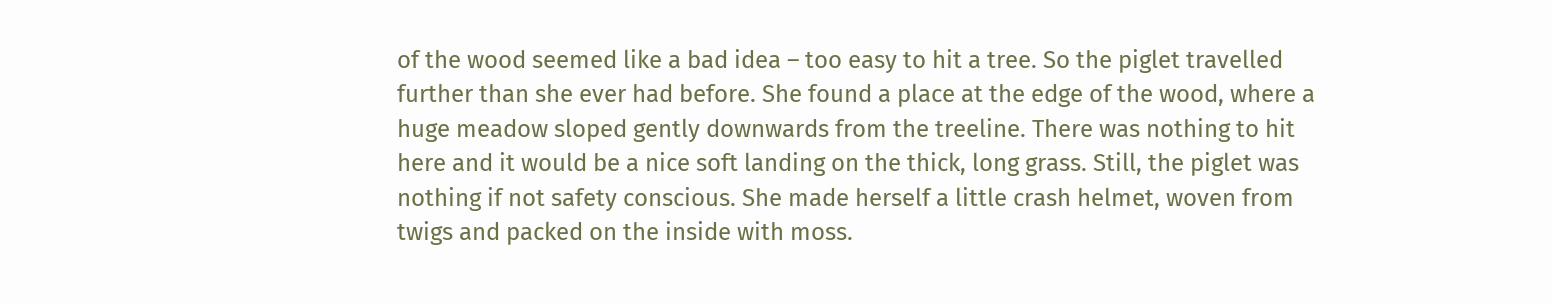of the wood seemed like a bad idea – too easy to hit a tree. So the piglet travelled further than she ever had before. She found a place at the edge of the wood, where a huge meadow sloped gently downwards from the treeline. There was nothing to hit here and it would be a nice soft landing on the thick, long grass. Still, the piglet was nothing if not safety conscious. She made herself a little crash helmet, woven from twigs and packed on the inside with moss.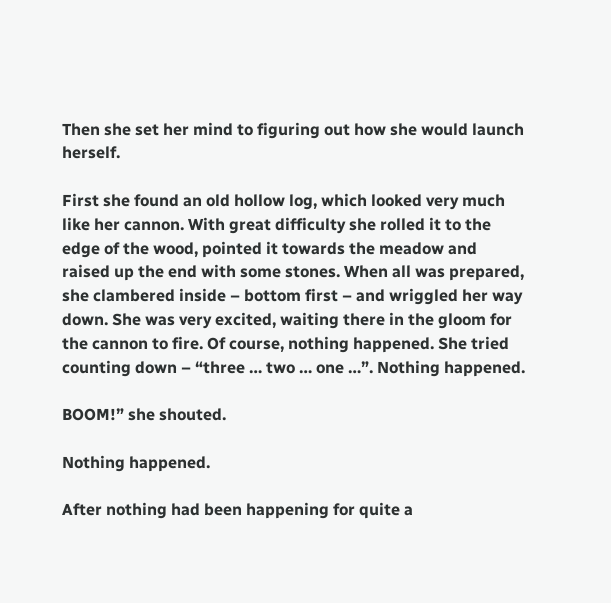Then she set her mind to figuring out how she would launch herself.

First she found an old hollow log, which looked very much like her cannon. With great difficulty she rolled it to the edge of the wood, pointed it towards the meadow and raised up the end with some stones. When all was prepared, she clambered inside – bottom first – and wriggled her way down. She was very excited, waiting there in the gloom for the cannon to fire. Of course, nothing happened. She tried counting down – “three … two … one …”. Nothing happened.

BOOM!” she shouted.

Nothing happened.

After nothing had been happening for quite a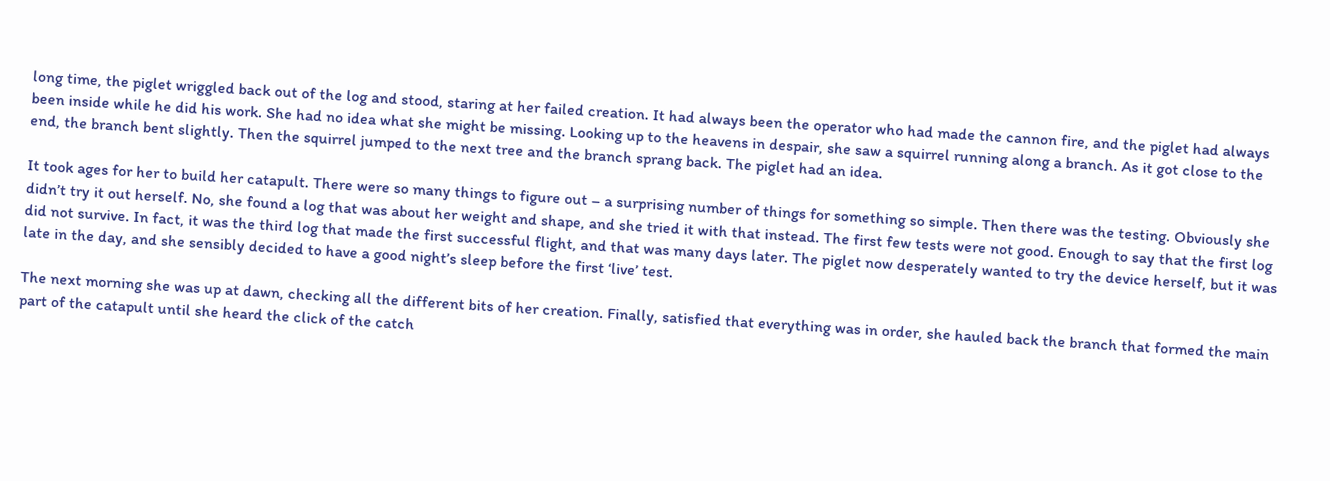long time, the piglet wriggled back out of the log and stood, staring at her failed creation. It had always been the operator who had made the cannon fire, and the piglet had always been inside while he did his work. She had no idea what she might be missing. Looking up to the heavens in despair, she saw a squirrel running along a branch. As it got close to the end, the branch bent slightly. Then the squirrel jumped to the next tree and the branch sprang back. The piglet had an idea.

It took ages for her to build her catapult. There were so many things to figure out – a surprising number of things for something so simple. Then there was the testing. Obviously she didn’t try it out herself. No, she found a log that was about her weight and shape, and she tried it with that instead. The first few tests were not good. Enough to say that the first log did not survive. In fact, it was the third log that made the first successful flight, and that was many days later. The piglet now desperately wanted to try the device herself, but it was late in the day, and she sensibly decided to have a good night’s sleep before the first ‘live’ test.

The next morning she was up at dawn, checking all the different bits of her creation. Finally, satisfied that everything was in order, she hauled back the branch that formed the main part of the catapult until she heard the click of the catch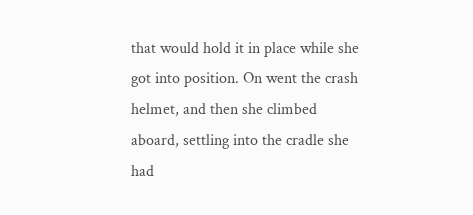that would hold it in place while she got into position. On went the crash helmet, and then she climbed aboard, settling into the cradle she had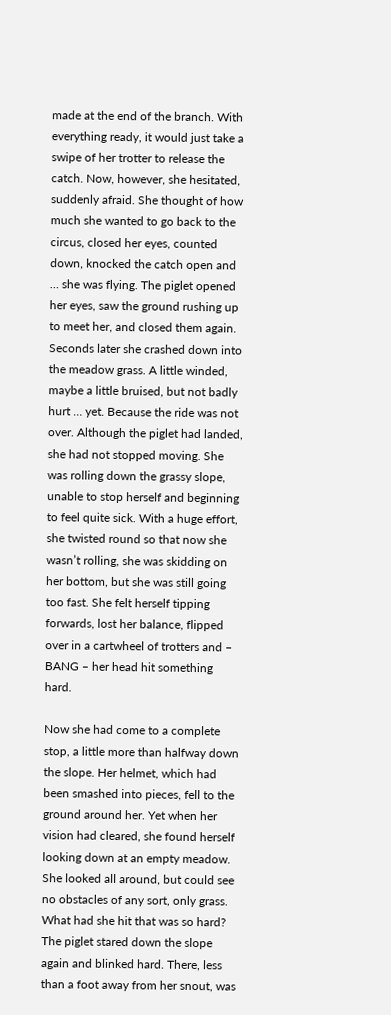made at the end of the branch. With everything ready, it would just take a swipe of her trotter to release the catch. Now, however, she hesitated, suddenly afraid. She thought of how much she wanted to go back to the circus, closed her eyes, counted down, knocked the catch open and … she was flying. The piglet opened her eyes, saw the ground rushing up to meet her, and closed them again. Seconds later she crashed down into the meadow grass. A little winded, maybe a little bruised, but not badly hurt … yet. Because the ride was not over. Although the piglet had landed, she had not stopped moving. She was rolling down the grassy slope, unable to stop herself and beginning to feel quite sick. With a huge effort, she twisted round so that now she wasn’t rolling, she was skidding on her bottom, but she was still going too fast. She felt herself tipping forwards, lost her balance, flipped over in a cartwheel of trotters and – BANG – her head hit something hard.

Now she had come to a complete stop, a little more than halfway down the slope. Her helmet, which had been smashed into pieces, fell to the ground around her. Yet when her vision had cleared, she found herself looking down at an empty meadow. She looked all around, but could see no obstacles of any sort, only grass. What had she hit that was so hard? The piglet stared down the slope again and blinked hard. There, less than a foot away from her snout, was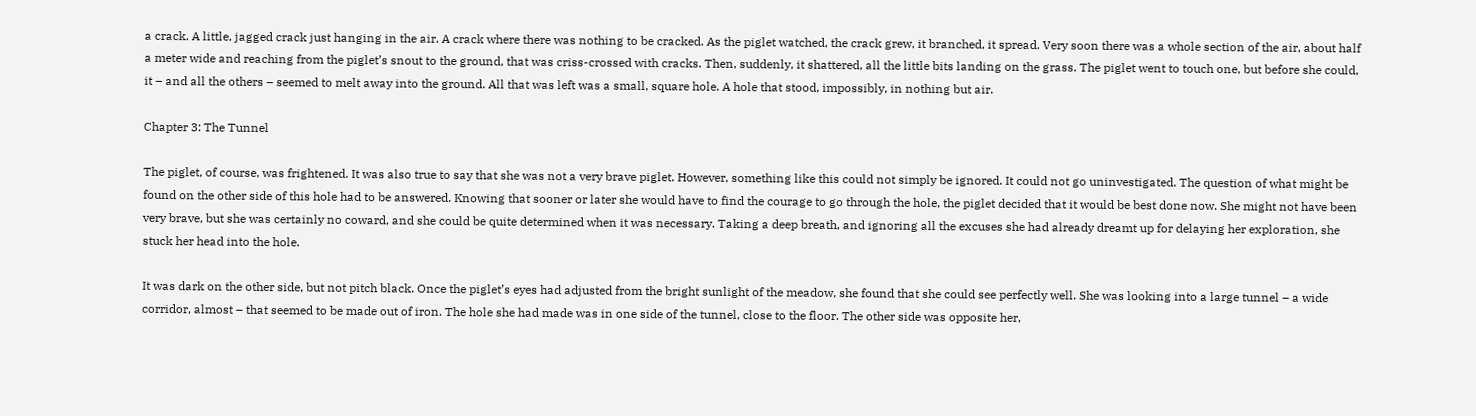a crack. A little, jagged crack just hanging in the air. A crack where there was nothing to be cracked. As the piglet watched, the crack grew, it branched, it spread. Very soon there was a whole section of the air, about half a meter wide and reaching from the piglet’s snout to the ground, that was criss-crossed with cracks. Then, suddenly, it shattered, all the little bits landing on the grass. The piglet went to touch one, but before she could, it – and all the others – seemed to melt away into the ground. All that was left was a small, square hole. A hole that stood, impossibly, in nothing but air.

Chapter 3: The Tunnel

The piglet, of course, was frightened. It was also true to say that she was not a very brave piglet. However, something like this could not simply be ignored. It could not go uninvestigated. The question of what might be found on the other side of this hole had to be answered. Knowing that sooner or later she would have to find the courage to go through the hole, the piglet decided that it would be best done now. She might not have been very brave, but she was certainly no coward, and she could be quite determined when it was necessary. Taking a deep breath, and ignoring all the excuses she had already dreamt up for delaying her exploration, she stuck her head into the hole.

It was dark on the other side, but not pitch black. Once the piglet’s eyes had adjusted from the bright sunlight of the meadow, she found that she could see perfectly well. She was looking into a large tunnel – a wide corridor, almost – that seemed to be made out of iron. The hole she had made was in one side of the tunnel, close to the floor. The other side was opposite her,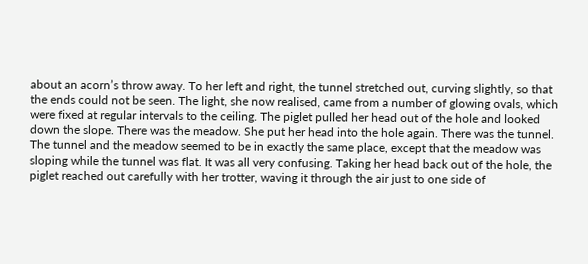about an acorn’s throw away. To her left and right, the tunnel stretched out, curving slightly, so that the ends could not be seen. The light, she now realised, came from a number of glowing ovals, which were fixed at regular intervals to the ceiling. The piglet pulled her head out of the hole and looked down the slope. There was the meadow. She put her head into the hole again. There was the tunnel. The tunnel and the meadow seemed to be in exactly the same place, except that the meadow was sloping while the tunnel was flat. It was all very confusing. Taking her head back out of the hole, the piglet reached out carefully with her trotter, waving it through the air just to one side of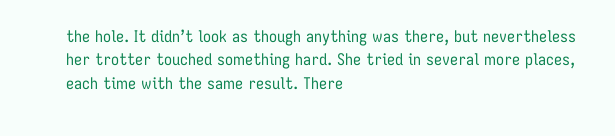the hole. It didn’t look as though anything was there, but nevertheless her trotter touched something hard. She tried in several more places, each time with the same result. There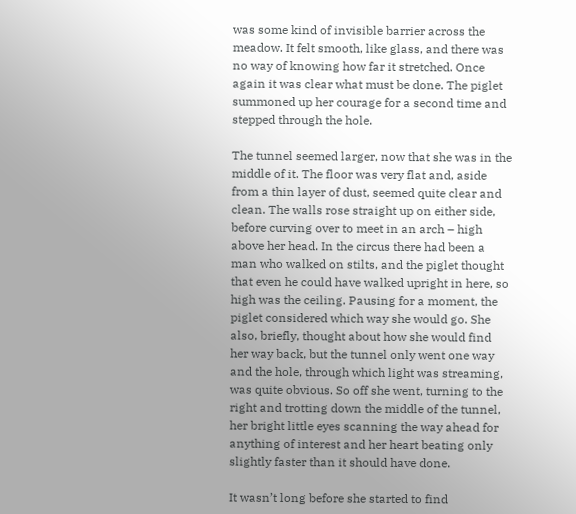was some kind of invisible barrier across the meadow. It felt smooth, like glass, and there was no way of knowing how far it stretched. Once again it was clear what must be done. The piglet summoned up her courage for a second time and stepped through the hole.

The tunnel seemed larger, now that she was in the middle of it. The floor was very flat and, aside from a thin layer of dust, seemed quite clear and clean. The walls rose straight up on either side, before curving over to meet in an arch – high above her head. In the circus there had been a man who walked on stilts, and the piglet thought that even he could have walked upright in here, so high was the ceiling. Pausing for a moment, the piglet considered which way she would go. She also, briefly, thought about how she would find her way back, but the tunnel only went one way and the hole, through which light was streaming, was quite obvious. So off she went, turning to the right and trotting down the middle of the tunnel, her bright little eyes scanning the way ahead for anything of interest and her heart beating only slightly faster than it should have done.

It wasn’t long before she started to find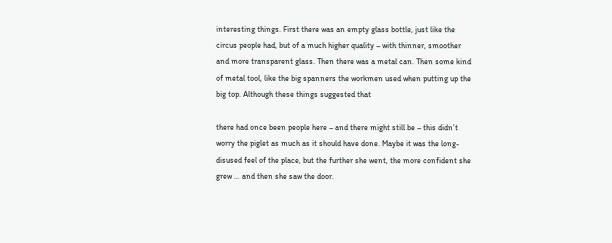interesting things. First there was an empty glass bottle, just like the circus people had, but of a much higher quality – with thinner, smoother and more transparent glass. Then there was a metal can. Then some kind of metal tool, like the big spanners the workmen used when putting up the big top. Although these things suggested that

there had once been people here – and there might still be – this didn’t worry the piglet as much as it should have done. Maybe it was the long-disused feel of the place, but the further she went, the more confident she grew … and then she saw the door.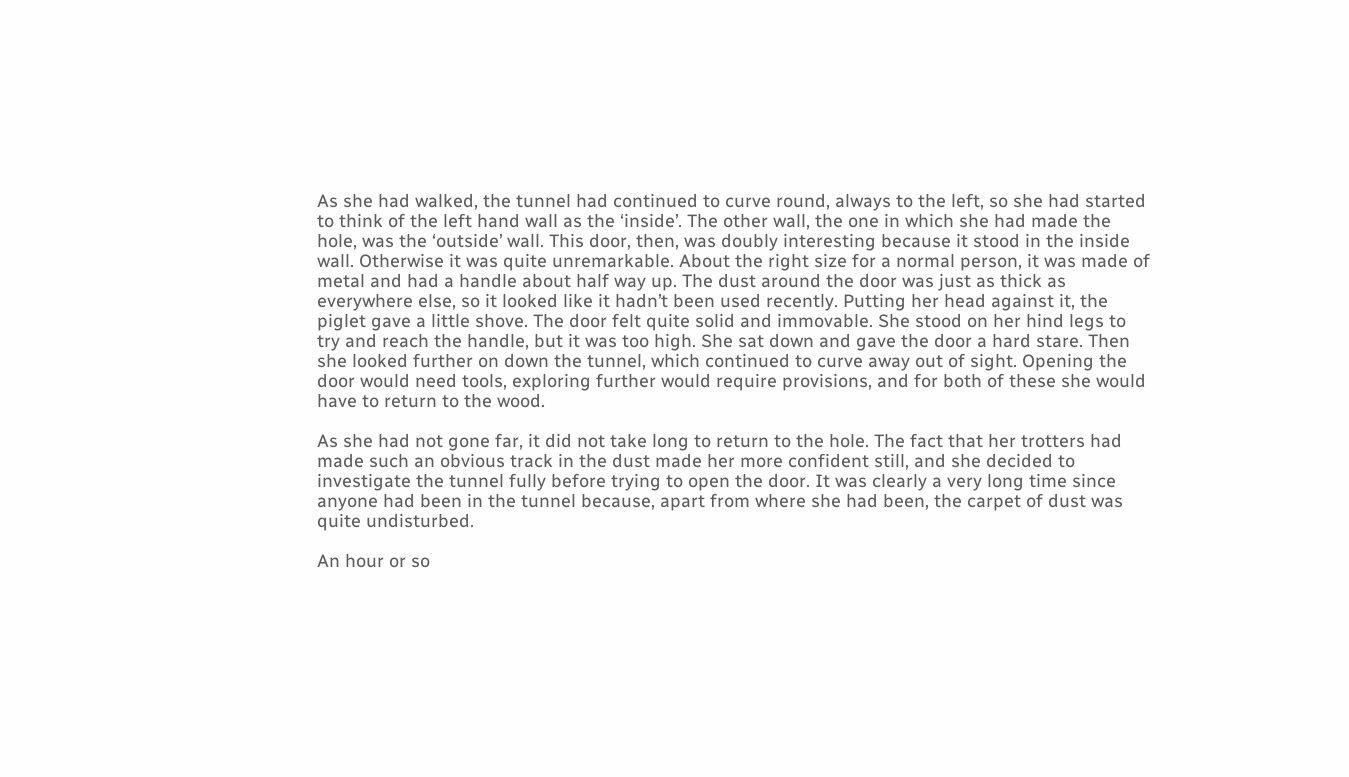As she had walked, the tunnel had continued to curve round, always to the left, so she had started to think of the left hand wall as the ‘inside’. The other wall, the one in which she had made the hole, was the ‘outside’ wall. This door, then, was doubly interesting because it stood in the inside wall. Otherwise it was quite unremarkable. About the right size for a normal person, it was made of metal and had a handle about half way up. The dust around the door was just as thick as everywhere else, so it looked like it hadn’t been used recently. Putting her head against it, the piglet gave a little shove. The door felt quite solid and immovable. She stood on her hind legs to try and reach the handle, but it was too high. She sat down and gave the door a hard stare. Then she looked further on down the tunnel, which continued to curve away out of sight. Opening the door would need tools, exploring further would require provisions, and for both of these she would have to return to the wood.

As she had not gone far, it did not take long to return to the hole. The fact that her trotters had made such an obvious track in the dust made her more confident still, and she decided to investigate the tunnel fully before trying to open the door. It was clearly a very long time since anyone had been in the tunnel because, apart from where she had been, the carpet of dust was quite undisturbed.

An hour or so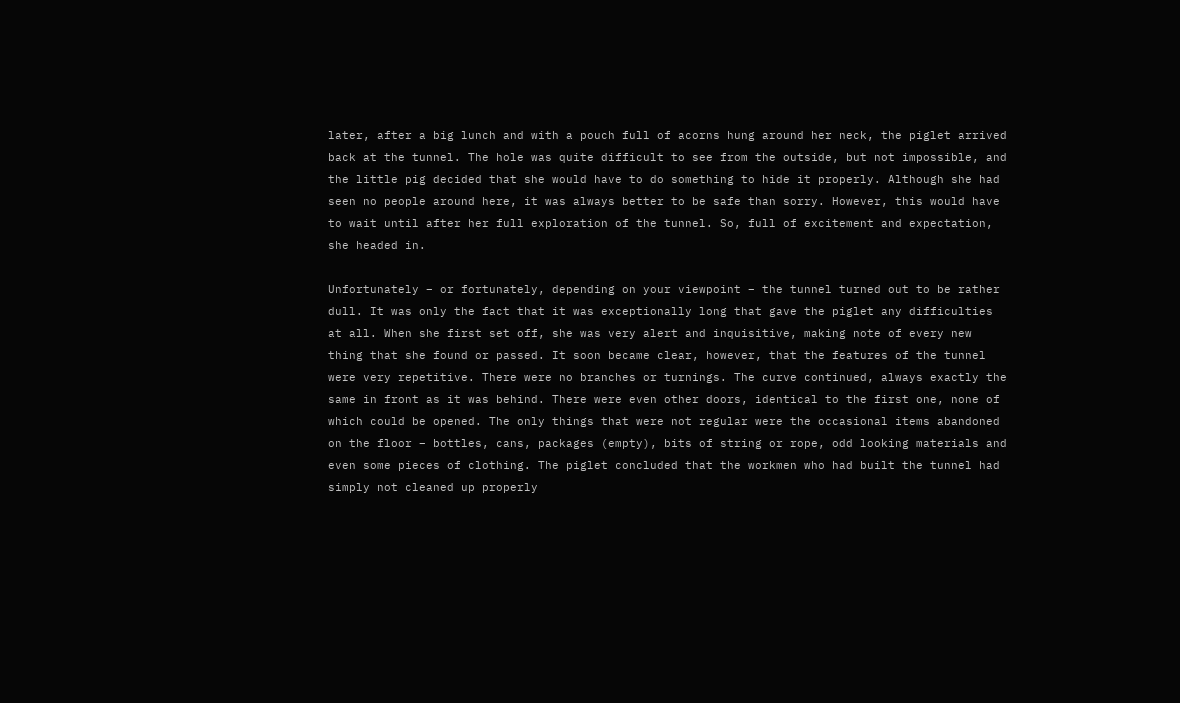later, after a big lunch and with a pouch full of acorns hung around her neck, the piglet arrived back at the tunnel. The hole was quite difficult to see from the outside, but not impossible, and the little pig decided that she would have to do something to hide it properly. Although she had seen no people around here, it was always better to be safe than sorry. However, this would have to wait until after her full exploration of the tunnel. So, full of excitement and expectation, she headed in.

Unfortunately – or fortunately, depending on your viewpoint – the tunnel turned out to be rather dull. It was only the fact that it was exceptionally long that gave the piglet any difficulties at all. When she first set off, she was very alert and inquisitive, making note of every new thing that she found or passed. It soon became clear, however, that the features of the tunnel were very repetitive. There were no branches or turnings. The curve continued, always exactly the same in front as it was behind. There were even other doors, identical to the first one, none of which could be opened. The only things that were not regular were the occasional items abandoned on the floor – bottles, cans, packages (empty), bits of string or rope, odd looking materials and even some pieces of clothing. The piglet concluded that the workmen who had built the tunnel had simply not cleaned up properly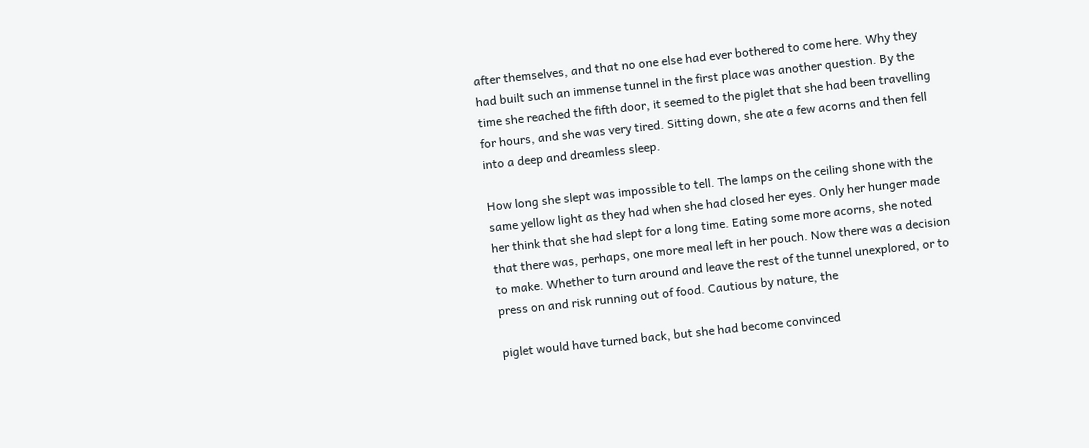after themselves, and that no one else had ever bothered to come here. Why they had built such an immense tunnel in the first place was another question. By the time she reached the fifth door, it seemed to the piglet that she had been travelling for hours, and she was very tired. Sitting down, she ate a few acorns and then fell into a deep and dreamless sleep.

How long she slept was impossible to tell. The lamps on the ceiling shone with the same yellow light as they had when she had closed her eyes. Only her hunger made her think that she had slept for a long time. Eating some more acorns, she noted that there was, perhaps, one more meal left in her pouch. Now there was a decision to make. Whether to turn around and leave the rest of the tunnel unexplored, or to press on and risk running out of food. Cautious by nature, the

piglet would have turned back, but she had become convinced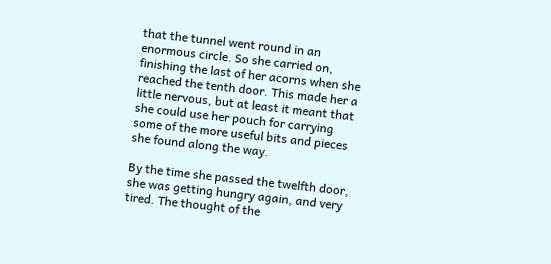that the tunnel went round in an enormous circle. So she carried on, finishing the last of her acorns when she reached the tenth door. This made her a little nervous, but at least it meant that she could use her pouch for carrying some of the more useful bits and pieces she found along the way.

By the time she passed the twelfth door, she was getting hungry again, and very tired. The thought of the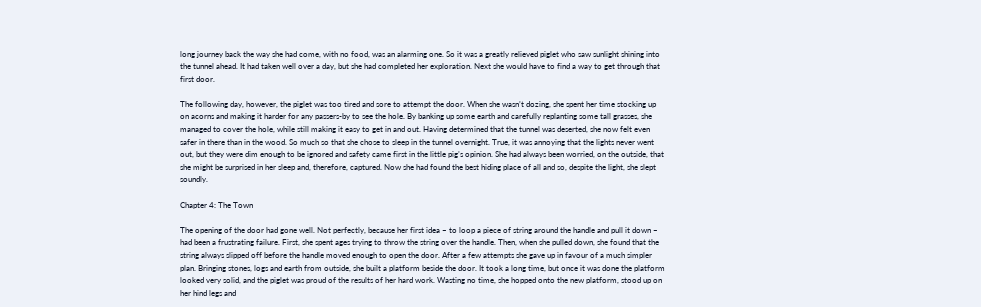long journey back the way she had come, with no food, was an alarming one. So it was a greatly relieved piglet who saw sunlight shining into the tunnel ahead. It had taken well over a day, but she had completed her exploration. Next she would have to find a way to get through that first door.

The following day, however, the piglet was too tired and sore to attempt the door. When she wasn’t dozing, she spent her time stocking up on acorns and making it harder for any passers-by to see the hole. By banking up some earth and carefully replanting some tall grasses, she managed to cover the hole, while still making it easy to get in and out. Having determined that the tunnel was deserted, she now felt even safer in there than in the wood. So much so that she chose to sleep in the tunnel overnight. True, it was annoying that the lights never went out, but they were dim enough to be ignored and safety came first in the little pig’s opinion. She had always been worried, on the outside, that she might be surprised in her sleep and, therefore, captured. Now she had found the best hiding place of all and so, despite the light, she slept soundly.

Chapter 4: The Town

The opening of the door had gone well. Not perfectly, because her first idea – to loop a piece of string around the handle and pull it down – had been a frustrating failure. First, she spent ages trying to throw the string over the handle. Then, when she pulled down, she found that the string always slipped off before the handle moved enough to open the door. After a few attempts she gave up in favour of a much simpler plan. Bringing stones, logs and earth from outside, she built a platform beside the door. It took a long time, but once it was done the platform looked very solid, and the piglet was proud of the results of her hard work. Wasting no time, she hopped onto the new platform, stood up on her hind legs and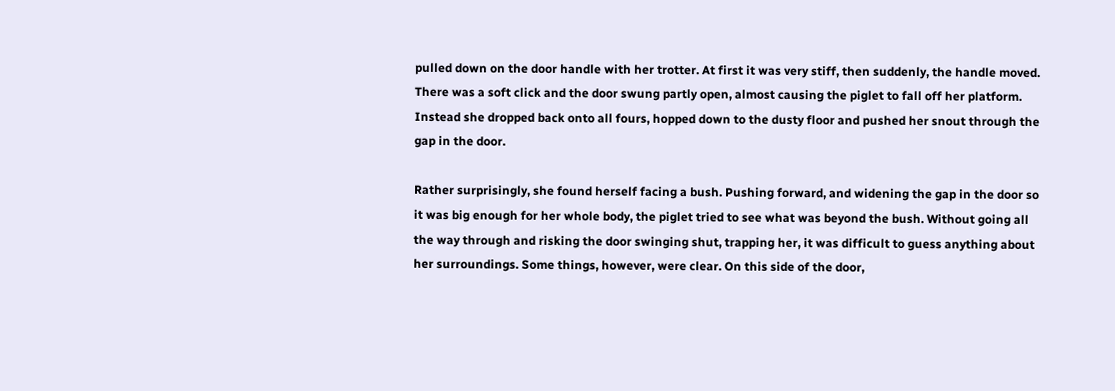pulled down on the door handle with her trotter. At first it was very stiff, then suddenly, the handle moved. There was a soft click and the door swung partly open, almost causing the piglet to fall off her platform. Instead she dropped back onto all fours, hopped down to the dusty floor and pushed her snout through the gap in the door.

Rather surprisingly, she found herself facing a bush. Pushing forward, and widening the gap in the door so it was big enough for her whole body, the piglet tried to see what was beyond the bush. Without going all the way through and risking the door swinging shut, trapping her, it was difficult to guess anything about her surroundings. Some things, however, were clear. On this side of the door,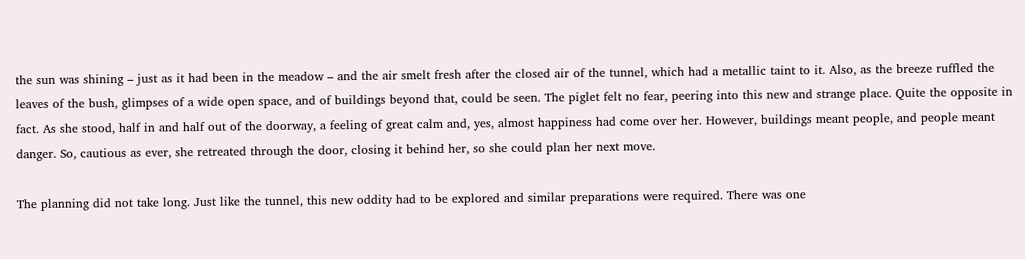the sun was shining – just as it had been in the meadow – and the air smelt fresh after the closed air of the tunnel, which had a metallic taint to it. Also, as the breeze ruffled the leaves of the bush, glimpses of a wide open space, and of buildings beyond that, could be seen. The piglet felt no fear, peering into this new and strange place. Quite the opposite in fact. As she stood, half in and half out of the doorway, a feeling of great calm and, yes, almost happiness had come over her. However, buildings meant people, and people meant danger. So, cautious as ever, she retreated through the door, closing it behind her, so she could plan her next move.

The planning did not take long. Just like the tunnel, this new oddity had to be explored and similar preparations were required. There was one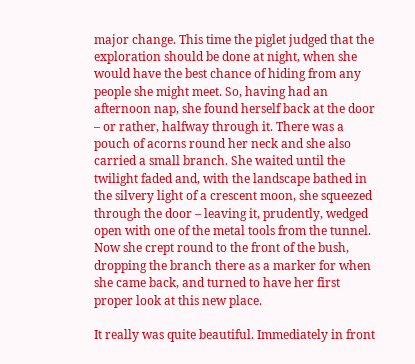major change. This time the piglet judged that the exploration should be done at night, when she would have the best chance of hiding from any people she might meet. So, having had an afternoon nap, she found herself back at the door – or rather, halfway through it. There was a pouch of acorns round her neck and she also carried a small branch. She waited until the twilight faded and, with the landscape bathed in the silvery light of a crescent moon, she squeezed through the door – leaving it, prudently, wedged open with one of the metal tools from the tunnel. Now she crept round to the front of the bush, dropping the branch there as a marker for when she came back, and turned to have her first proper look at this new place.

It really was quite beautiful. Immediately in front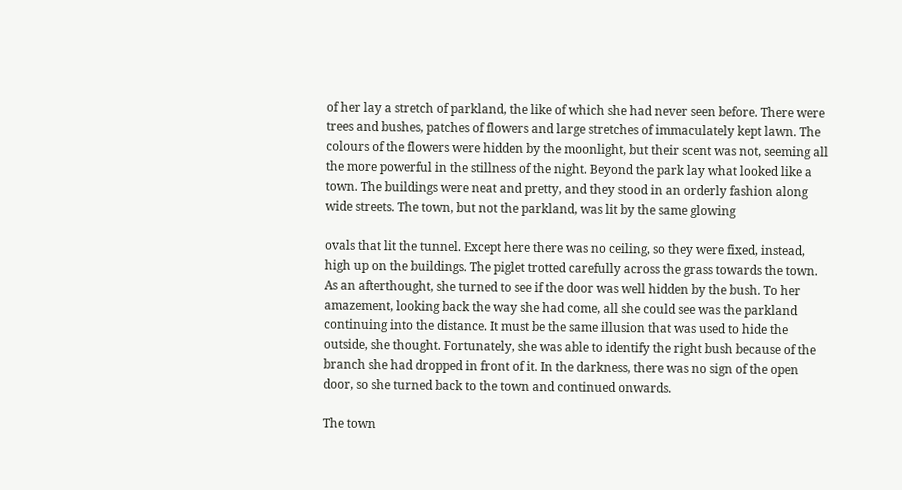of her lay a stretch of parkland, the like of which she had never seen before. There were trees and bushes, patches of flowers and large stretches of immaculately kept lawn. The colours of the flowers were hidden by the moonlight, but their scent was not, seeming all the more powerful in the stillness of the night. Beyond the park lay what looked like a town. The buildings were neat and pretty, and they stood in an orderly fashion along wide streets. The town, but not the parkland, was lit by the same glowing

ovals that lit the tunnel. Except here there was no ceiling, so they were fixed, instead, high up on the buildings. The piglet trotted carefully across the grass towards the town. As an afterthought, she turned to see if the door was well hidden by the bush. To her amazement, looking back the way she had come, all she could see was the parkland continuing into the distance. It must be the same illusion that was used to hide the outside, she thought. Fortunately, she was able to identify the right bush because of the branch she had dropped in front of it. In the darkness, there was no sign of the open door, so she turned back to the town and continued onwards.

The town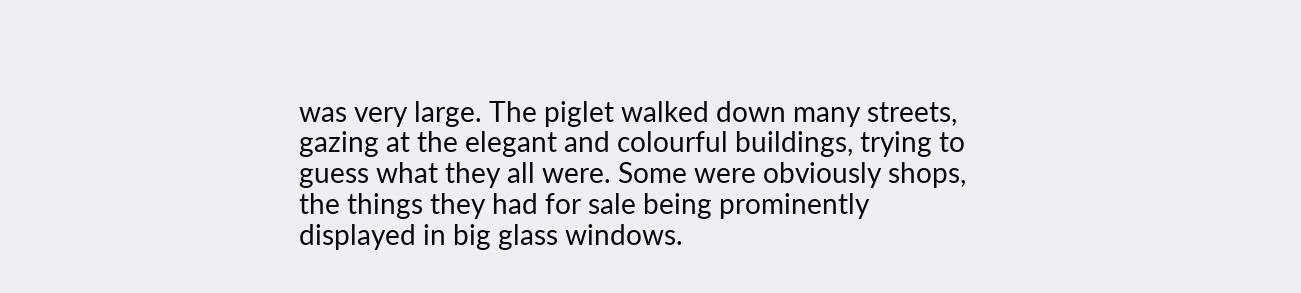was very large. The piglet walked down many streets, gazing at the elegant and colourful buildings, trying to guess what they all were. Some were obviously shops, the things they had for sale being prominently displayed in big glass windows.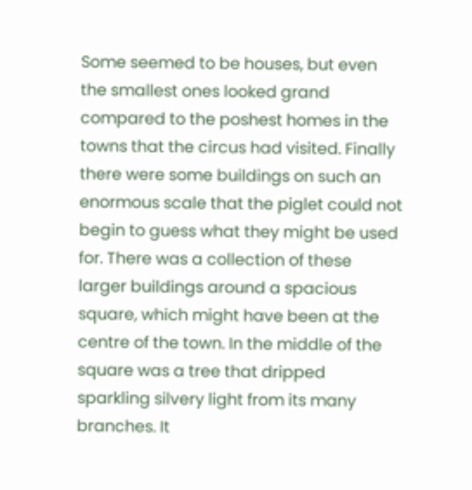Some seemed to be houses, but even the smallest ones looked grand compared to the poshest homes in the towns that the circus had visited. Finally there were some buildings on such an enormous scale that the piglet could not begin to guess what they might be used for. There was a collection of these larger buildings around a spacious square, which might have been at the centre of the town. In the middle of the square was a tree that dripped sparkling silvery light from its many branches. It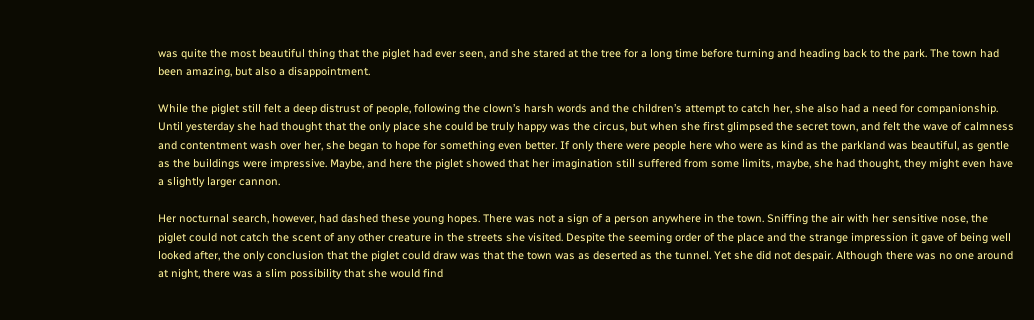was quite the most beautiful thing that the piglet had ever seen, and she stared at the tree for a long time before turning and heading back to the park. The town had been amazing, but also a disappointment.

While the piglet still felt a deep distrust of people, following the clown’s harsh words and the children’s attempt to catch her, she also had a need for companionship. Until yesterday she had thought that the only place she could be truly happy was the circus, but when she first glimpsed the secret town, and felt the wave of calmness and contentment wash over her, she began to hope for something even better. If only there were people here who were as kind as the parkland was beautiful, as gentle as the buildings were impressive. Maybe, and here the piglet showed that her imagination still suffered from some limits, maybe, she had thought, they might even have a slightly larger cannon.

Her nocturnal search, however, had dashed these young hopes. There was not a sign of a person anywhere in the town. Sniffing the air with her sensitive nose, the piglet could not catch the scent of any other creature in the streets she visited. Despite the seeming order of the place and the strange impression it gave of being well looked after, the only conclusion that the piglet could draw was that the town was as deserted as the tunnel. Yet she did not despair. Although there was no one around at night, there was a slim possibility that she would find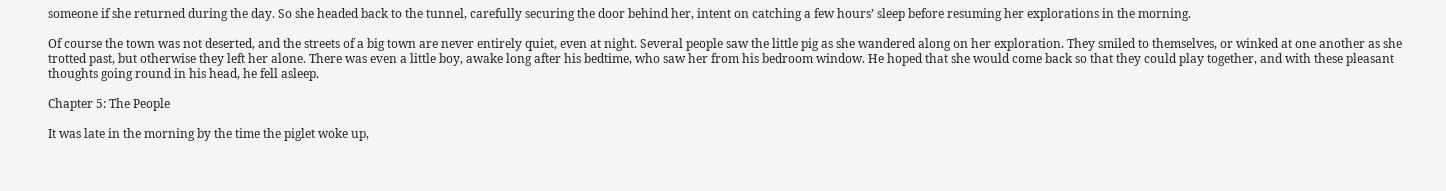someone if she returned during the day. So she headed back to the tunnel, carefully securing the door behind her, intent on catching a few hours’ sleep before resuming her explorations in the morning.

Of course the town was not deserted, and the streets of a big town are never entirely quiet, even at night. Several people saw the little pig as she wandered along on her exploration. They smiled to themselves, or winked at one another as she trotted past, but otherwise they left her alone. There was even a little boy, awake long after his bedtime, who saw her from his bedroom window. He hoped that she would come back so that they could play together, and with these pleasant thoughts going round in his head, he fell asleep.

Chapter 5: The People

It was late in the morning by the time the piglet woke up,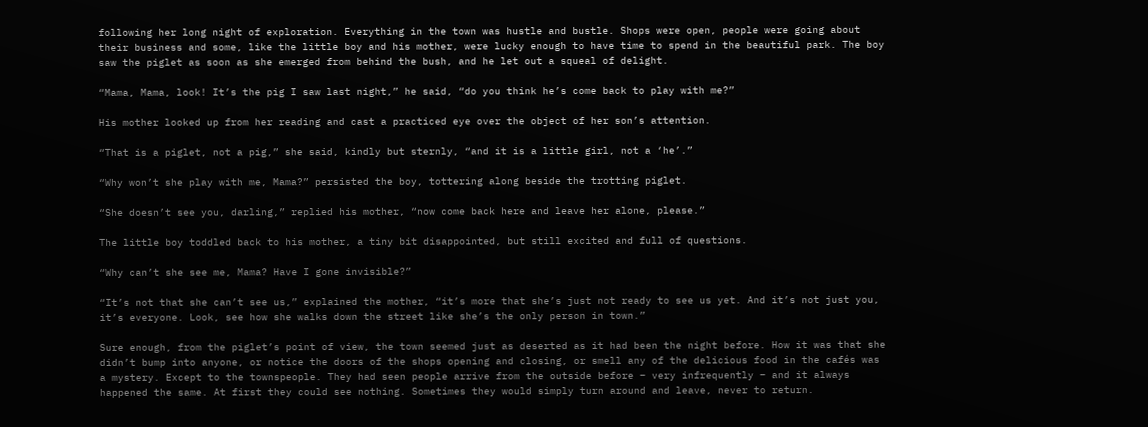following her long night of exploration. Everything in the town was hustle and bustle. Shops were open, people were going about their business and some, like the little boy and his mother, were lucky enough to have time to spend in the beautiful park. The boy saw the piglet as soon as she emerged from behind the bush, and he let out a squeal of delight.

“Mama, Mama, look! It’s the pig I saw last night,” he said, “do you think he’s come back to play with me?”

His mother looked up from her reading and cast a practiced eye over the object of her son’s attention.

“That is a piglet, not a pig,” she said, kindly but sternly, “and it is a little girl, not a ‘he’.”

“Why won’t she play with me, Mama?” persisted the boy, tottering along beside the trotting piglet.

“She doesn’t see you, darling,” replied his mother, “now come back here and leave her alone, please.”

The little boy toddled back to his mother, a tiny bit disappointed, but still excited and full of questions.

“Why can’t she see me, Mama? Have I gone invisible?”

“It’s not that she can’t see us,” explained the mother, “it’s more that she’s just not ready to see us yet. And it’s not just you, it’s everyone. Look, see how she walks down the street like she’s the only person in town.”

Sure enough, from the piglet’s point of view, the town seemed just as deserted as it had been the night before. How it was that she didn’t bump into anyone, or notice the doors of the shops opening and closing, or smell any of the delicious food in the cafés was a mystery. Except to the townspeople. They had seen people arrive from the outside before – very infrequently – and it always happened the same. At first they could see nothing. Sometimes they would simply turn around and leave, never to return.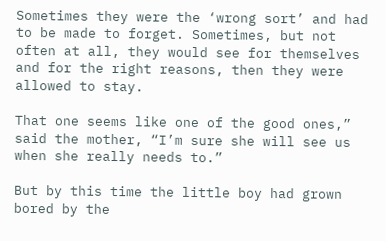Sometimes they were the ‘wrong sort’ and had to be made to forget. Sometimes, but not often at all, they would see for themselves and for the right reasons, then they were allowed to stay.

That one seems like one of the good ones,” said the mother, “I’m sure she will see us when she really needs to.”

But by this time the little boy had grown bored by the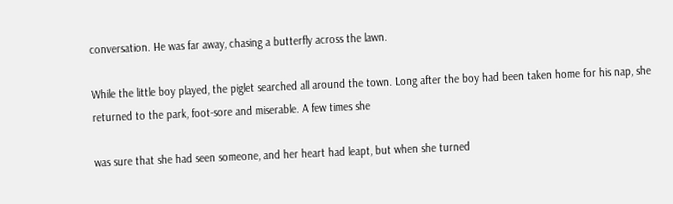conversation. He was far away, chasing a butterfly across the lawn.

While the little boy played, the piglet searched all around the town. Long after the boy had been taken home for his nap, she returned to the park, foot-sore and miserable. A few times she

was sure that she had seen someone, and her heart had leapt, but when she turned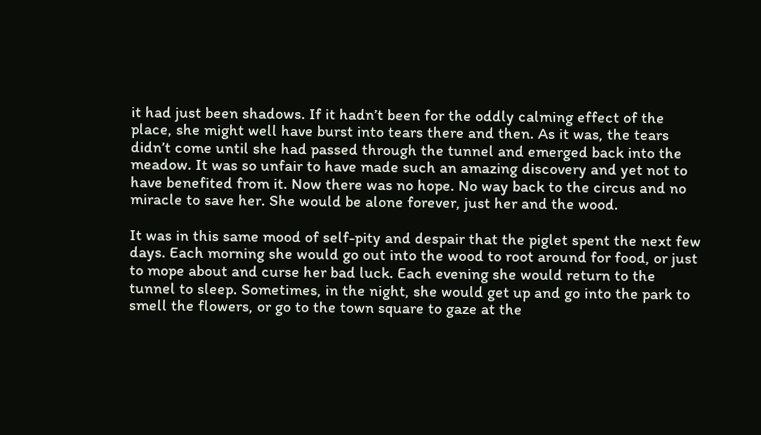it had just been shadows. If it hadn’t been for the oddly calming effect of the place, she might well have burst into tears there and then. As it was, the tears didn’t come until she had passed through the tunnel and emerged back into the meadow. It was so unfair to have made such an amazing discovery and yet not to have benefited from it. Now there was no hope. No way back to the circus and no miracle to save her. She would be alone forever, just her and the wood.

It was in this same mood of self-pity and despair that the piglet spent the next few days. Each morning she would go out into the wood to root around for food, or just to mope about and curse her bad luck. Each evening she would return to the tunnel to sleep. Sometimes, in the night, she would get up and go into the park to smell the flowers, or go to the town square to gaze at the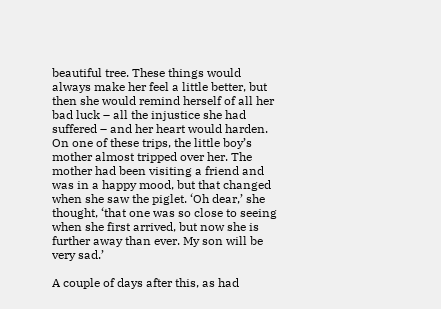beautiful tree. These things would always make her feel a little better, but then she would remind herself of all her bad luck – all the injustice she had suffered – and her heart would harden. On one of these trips, the little boy’s mother almost tripped over her. The mother had been visiting a friend and was in a happy mood, but that changed when she saw the piglet. ‘Oh dear,’ she thought, ‘that one was so close to seeing when she first arrived, but now she is further away than ever. My son will be very sad.’

A couple of days after this, as had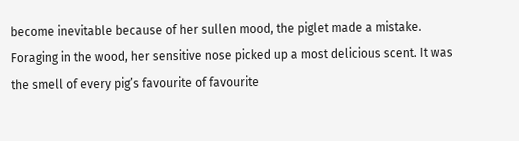become inevitable because of her sullen mood, the piglet made a mistake. Foraging in the wood, her sensitive nose picked up a most delicious scent. It was the smell of every pig’s favourite of favourite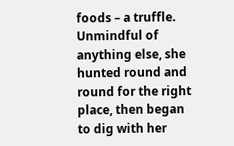foods – a truffle. Unmindful of anything else, she hunted round and round for the right place, then began to dig with her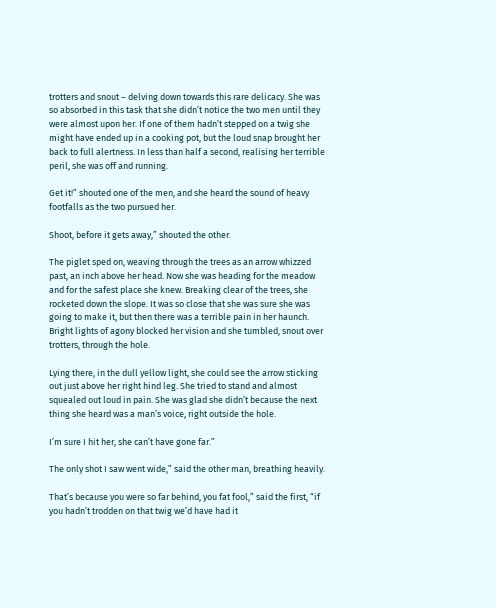trotters and snout – delving down towards this rare delicacy. She was so absorbed in this task that she didn’t notice the two men until they were almost upon her. If one of them hadn’t stepped on a twig she might have ended up in a cooking pot, but the loud snap brought her back to full alertness. In less than half a second, realising her terrible peril, she was off and running.

Get it!” shouted one of the men, and she heard the sound of heavy footfalls as the two pursued her.

Shoot, before it gets away,” shouted the other.

The piglet sped on, weaving through the trees as an arrow whizzed past, an inch above her head. Now she was heading for the meadow and for the safest place she knew. Breaking clear of the trees, she rocketed down the slope. It was so close that she was sure she was going to make it, but then there was a terrible pain in her haunch. Bright lights of agony blocked her vision and she tumbled, snout over trotters, through the hole.

Lying there, in the dull yellow light, she could see the arrow sticking out just above her right hind leg. She tried to stand and almost squealed out loud in pain. She was glad she didn’t because the next thing she heard was a man’s voice, right outside the hole.

I’m sure I hit her, she can’t have gone far.”

The only shot I saw went wide,” said the other man, breathing heavily.

That’s because you were so far behind, you fat fool,” said the first, “if you hadn’t trodden on that twig we’d have had it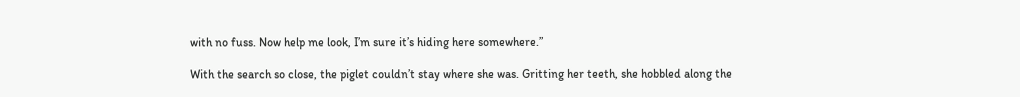with no fuss. Now help me look, I’m sure it’s hiding here somewhere.”

With the search so close, the piglet couldn’t stay where she was. Gritting her teeth, she hobbled along the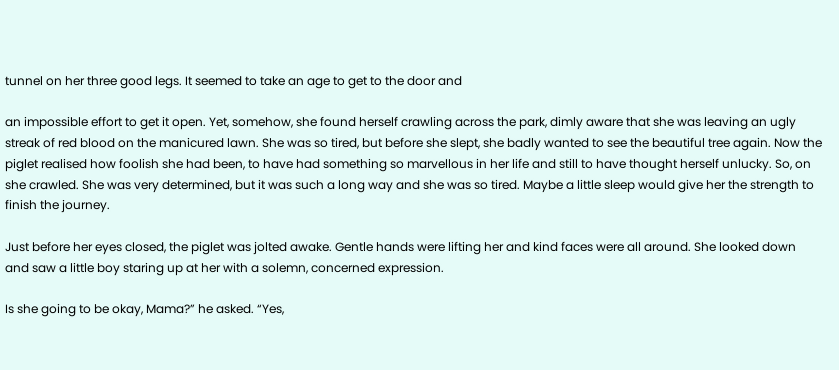tunnel on her three good legs. It seemed to take an age to get to the door and

an impossible effort to get it open. Yet, somehow, she found herself crawling across the park, dimly aware that she was leaving an ugly streak of red blood on the manicured lawn. She was so tired, but before she slept, she badly wanted to see the beautiful tree again. Now the piglet realised how foolish she had been, to have had something so marvellous in her life and still to have thought herself unlucky. So, on she crawled. She was very determined, but it was such a long way and she was so tired. Maybe a little sleep would give her the strength to finish the journey.

Just before her eyes closed, the piglet was jolted awake. Gentle hands were lifting her and kind faces were all around. She looked down and saw a little boy staring up at her with a solemn, concerned expression.

Is she going to be okay, Mama?” he asked. “Yes,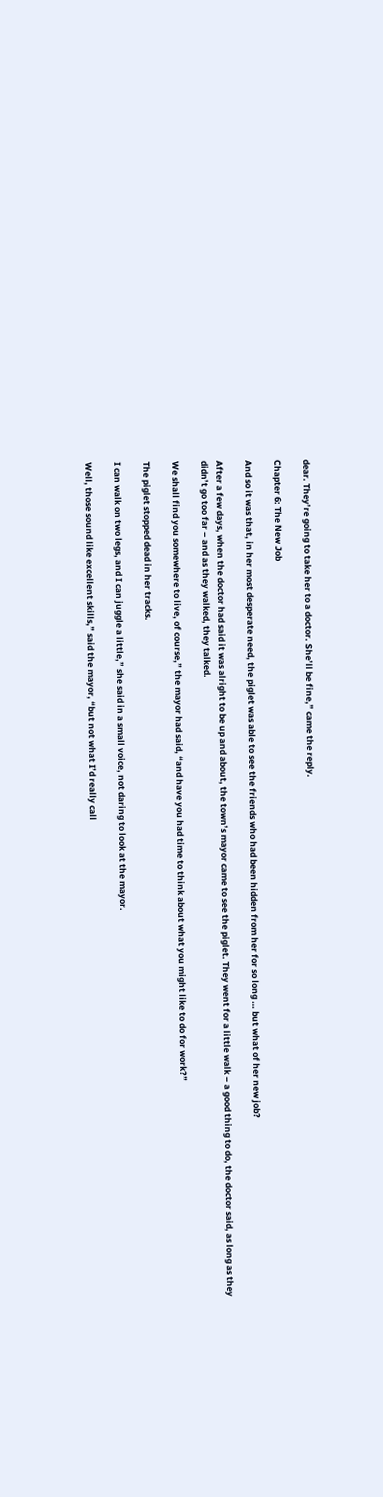dear. They’re going to take her to a doctor. She’ll be fine,” came the reply.

Chapter 6: The New Job

And so it was that, in her most desperate need, the piglet was able to see the friends who had been hidden from her for so long … but what of her new job?

After a few days, when the doctor had said it was alright to be up and about, the town’s mayor came to see the piglet. They went for a little walk – a good thing to do, the doctor said, as long as they didn’t go too far – and as they walked, they talked.

We shall find you somewhere to live, of course,” the mayor had said, “and have you had time to think about what you might like to do for work?”

The piglet stopped dead in her tracks.

I can walk on two legs, and I can juggle a little,” she said in a small voice, not daring to look at the mayor.

Well, those sound like excellent skills,” said the mayor, “but not what I’d really call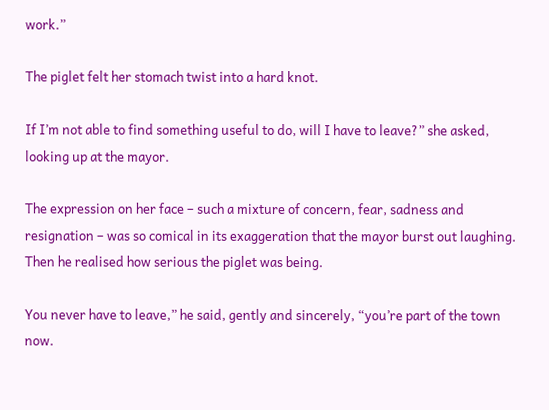work.”

The piglet felt her stomach twist into a hard knot.

If I’m not able to find something useful to do, will I have to leave?” she asked, looking up at the mayor.

The expression on her face – such a mixture of concern, fear, sadness and resignation – was so comical in its exaggeration that the mayor burst out laughing. Then he realised how serious the piglet was being.

You never have to leave,” he said, gently and sincerely, “you’re part of the town now.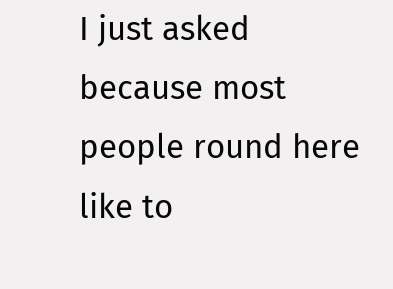I just asked because most people round here like to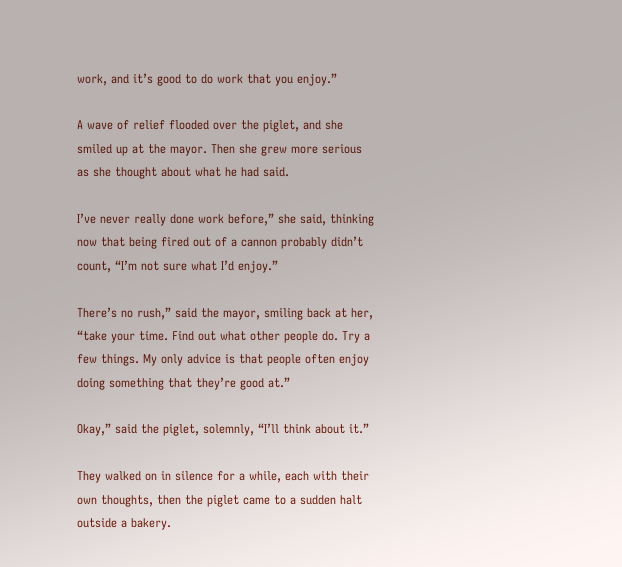work, and it’s good to do work that you enjoy.”

A wave of relief flooded over the piglet, and she smiled up at the mayor. Then she grew more serious as she thought about what he had said.

I’ve never really done work before,” she said, thinking now that being fired out of a cannon probably didn’t count, “I’m not sure what I’d enjoy.”

There’s no rush,” said the mayor, smiling back at her, “take your time. Find out what other people do. Try a few things. My only advice is that people often enjoy doing something that they’re good at.”

Okay,” said the piglet, solemnly, “I’ll think about it.”

They walked on in silence for a while, each with their own thoughts, then the piglet came to a sudden halt outside a bakery.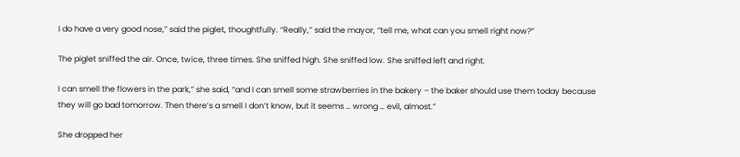I do have a very good nose,” said the piglet, thoughtfully. “Really,” said the mayor, “tell me, what can you smell right now?”

The piglet sniffed the air. Once, twice, three times. She sniffed high. She sniffed low. She sniffed left and right.

I can smell the flowers in the park,” she said, “and I can smell some strawberries in the bakery – the baker should use them today because they will go bad tomorrow. Then there’s a smell I don’t know, but it seems … wrong … evil, almost.”

She dropped her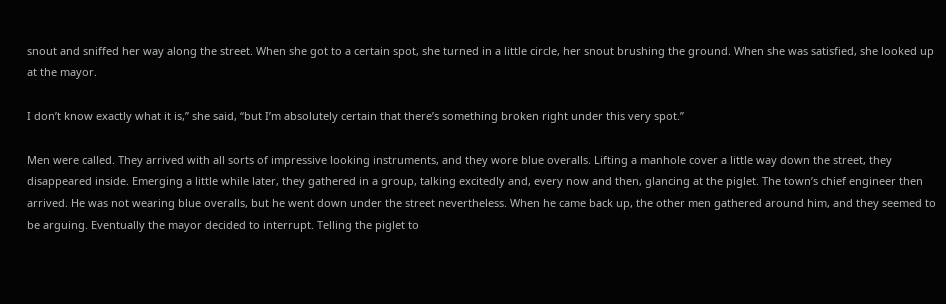snout and sniffed her way along the street. When she got to a certain spot, she turned in a little circle, her snout brushing the ground. When she was satisfied, she looked up at the mayor.

I don’t know exactly what it is,” she said, “but I’m absolutely certain that there’s something broken right under this very spot.”

Men were called. They arrived with all sorts of impressive looking instruments, and they wore blue overalls. Lifting a manhole cover a little way down the street, they disappeared inside. Emerging a little while later, they gathered in a group, talking excitedly and, every now and then, glancing at the piglet. The town’s chief engineer then arrived. He was not wearing blue overalls, but he went down under the street nevertheless. When he came back up, the other men gathered around him, and they seemed to be arguing. Eventually the mayor decided to interrupt. Telling the piglet to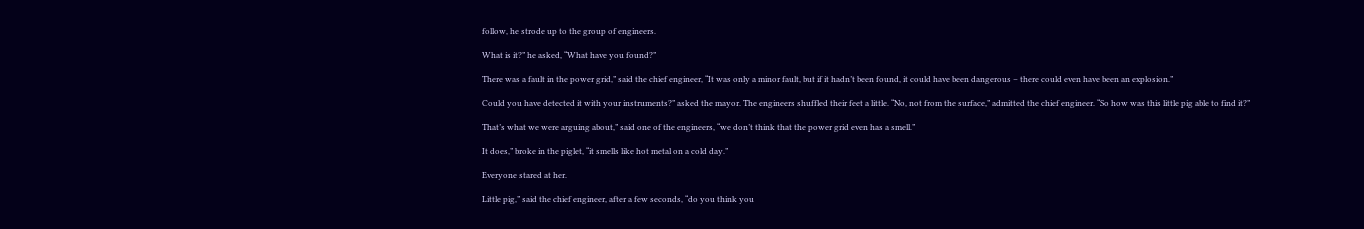follow, he strode up to the group of engineers.

What is it?” he asked, “What have you found?”

There was a fault in the power grid,” said the chief engineer, “It was only a minor fault, but if it hadn’t been found, it could have been dangerous – there could even have been an explosion.”

Could you have detected it with your instruments?” asked the mayor. The engineers shuffled their feet a little. “No, not from the surface,” admitted the chief engineer. “So how was this little pig able to find it?”

That’s what we were arguing about,” said one of the engineers, “we don’t think that the power grid even has a smell.”

It does,” broke in the piglet, “it smells like hot metal on a cold day.”

Everyone stared at her.

Little pig,” said the chief engineer, after a few seconds, “do you think you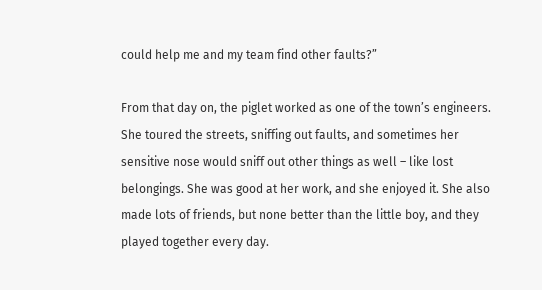could help me and my team find other faults?”

From that day on, the piglet worked as one of the town’s engineers. She toured the streets, sniffing out faults, and sometimes her sensitive nose would sniff out other things as well – like lost belongings. She was good at her work, and she enjoyed it. She also made lots of friends, but none better than the little boy, and they played together every day.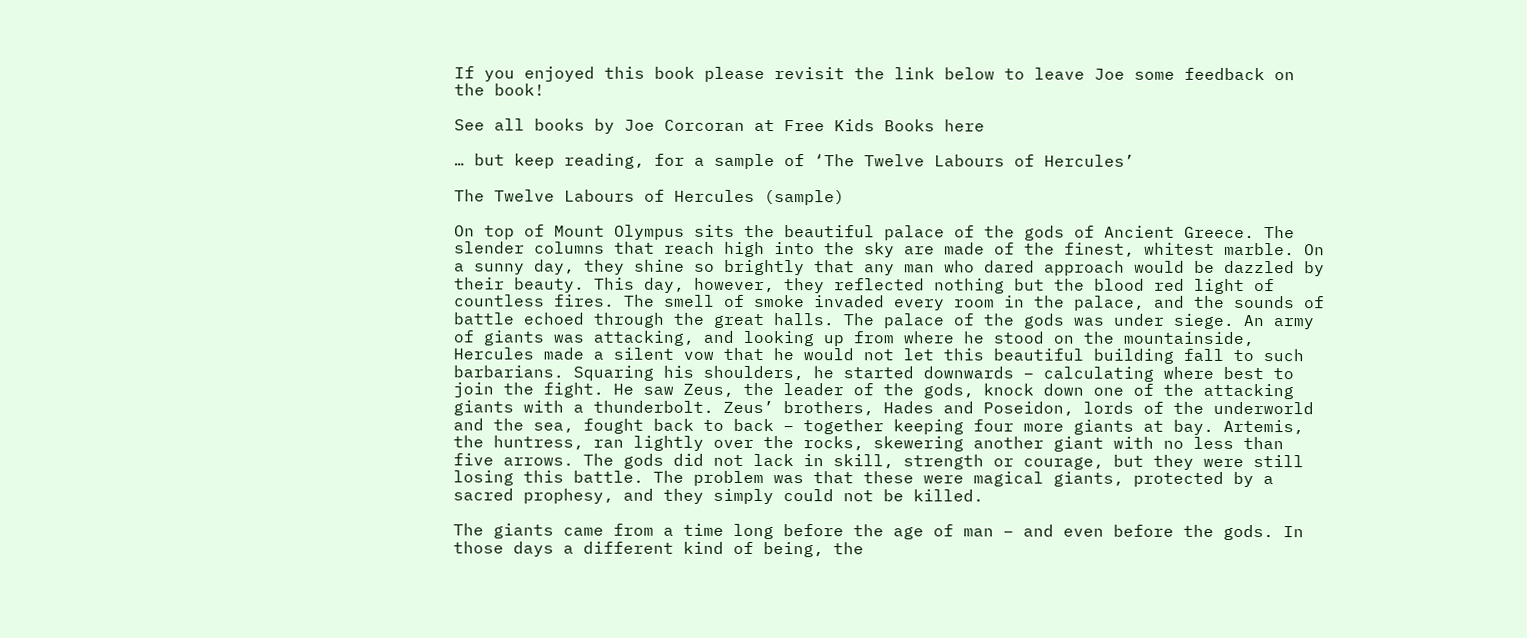If you enjoyed this book please revisit the link below to leave Joe some feedback on the book!

See all books by Joe Corcoran at Free Kids Books here

… but keep reading, for a sample of ‘The Twelve Labours of Hercules’

The Twelve Labours of Hercules (sample)

On top of Mount Olympus sits the beautiful palace of the gods of Ancient Greece. The slender columns that reach high into the sky are made of the finest, whitest marble. On a sunny day, they shine so brightly that any man who dared approach would be dazzled by their beauty. This day, however, they reflected nothing but the blood red light of countless fires. The smell of smoke invaded every room in the palace, and the sounds of battle echoed through the great halls. The palace of the gods was under siege. An army of giants was attacking, and looking up from where he stood on the mountainside, Hercules made a silent vow that he would not let this beautiful building fall to such barbarians. Squaring his shoulders, he started downwards – calculating where best to join the fight. He saw Zeus, the leader of the gods, knock down one of the attacking giants with a thunderbolt. Zeus’ brothers, Hades and Poseidon, lords of the underworld and the sea, fought back to back – together keeping four more giants at bay. Artemis, the huntress, ran lightly over the rocks, skewering another giant with no less than five arrows. The gods did not lack in skill, strength or courage, but they were still losing this battle. The problem was that these were magical giants, protected by a sacred prophesy, and they simply could not be killed.

The giants came from a time long before the age of man – and even before the gods. In those days a different kind of being, the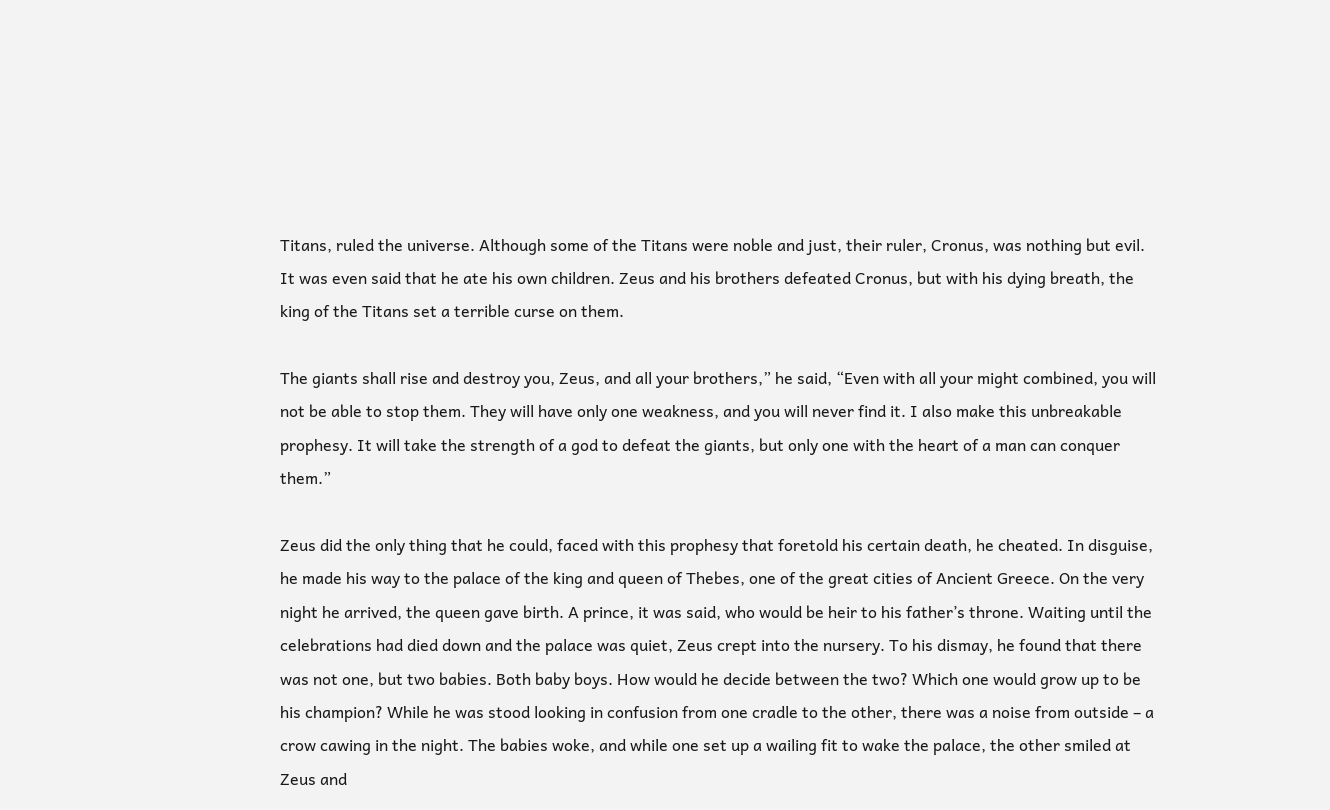Titans, ruled the universe. Although some of the Titans were noble and just, their ruler, Cronus, was nothing but evil. It was even said that he ate his own children. Zeus and his brothers defeated Cronus, but with his dying breath, the king of the Titans set a terrible curse on them.

The giants shall rise and destroy you, Zeus, and all your brothers,” he said, “Even with all your might combined, you will not be able to stop them. They will have only one weakness, and you will never find it. I also make this unbreakable prophesy. It will take the strength of a god to defeat the giants, but only one with the heart of a man can conquer them.”

Zeus did the only thing that he could, faced with this prophesy that foretold his certain death, he cheated. In disguise, he made his way to the palace of the king and queen of Thebes, one of the great cities of Ancient Greece. On the very night he arrived, the queen gave birth. A prince, it was said, who would be heir to his father’s throne. Waiting until the celebrations had died down and the palace was quiet, Zeus crept into the nursery. To his dismay, he found that there was not one, but two babies. Both baby boys. How would he decide between the two? Which one would grow up to be his champion? While he was stood looking in confusion from one cradle to the other, there was a noise from outside – a crow cawing in the night. The babies woke, and while one set up a wailing fit to wake the palace, the other smiled at Zeus and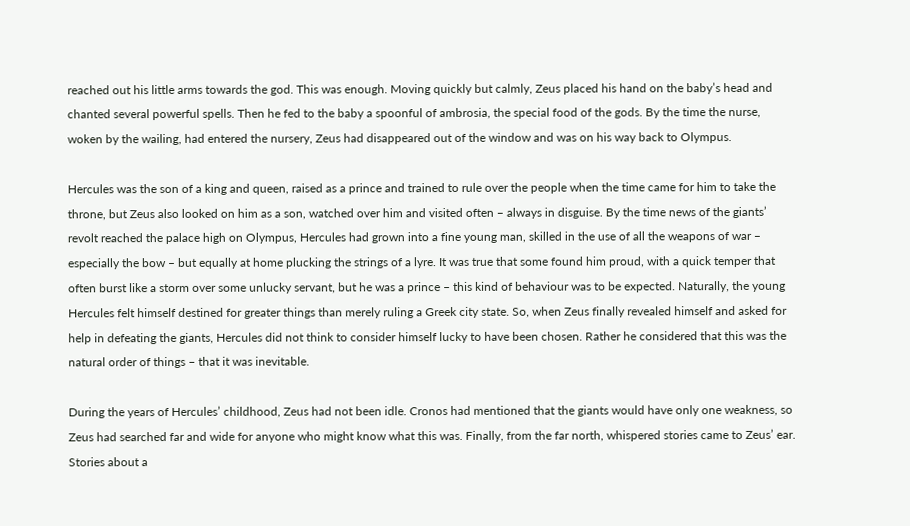reached out his little arms towards the god. This was enough. Moving quickly but calmly, Zeus placed his hand on the baby’s head and chanted several powerful spells. Then he fed to the baby a spoonful of ambrosia, the special food of the gods. By the time the nurse, woken by the wailing, had entered the nursery, Zeus had disappeared out of the window and was on his way back to Olympus.

Hercules was the son of a king and queen, raised as a prince and trained to rule over the people when the time came for him to take the throne, but Zeus also looked on him as a son, watched over him and visited often – always in disguise. By the time news of the giants’ revolt reached the palace high on Olympus, Hercules had grown into a fine young man, skilled in the use of all the weapons of war – especially the bow – but equally at home plucking the strings of a lyre. It was true that some found him proud, with a quick temper that often burst like a storm over some unlucky servant, but he was a prince – this kind of behaviour was to be expected. Naturally, the young Hercules felt himself destined for greater things than merely ruling a Greek city state. So, when Zeus finally revealed himself and asked for help in defeating the giants, Hercules did not think to consider himself lucky to have been chosen. Rather he considered that this was the natural order of things – that it was inevitable.

During the years of Hercules’ childhood, Zeus had not been idle. Cronos had mentioned that the giants would have only one weakness, so Zeus had searched far and wide for anyone who might know what this was. Finally, from the far north, whispered stories came to Zeus’ ear. Stories about a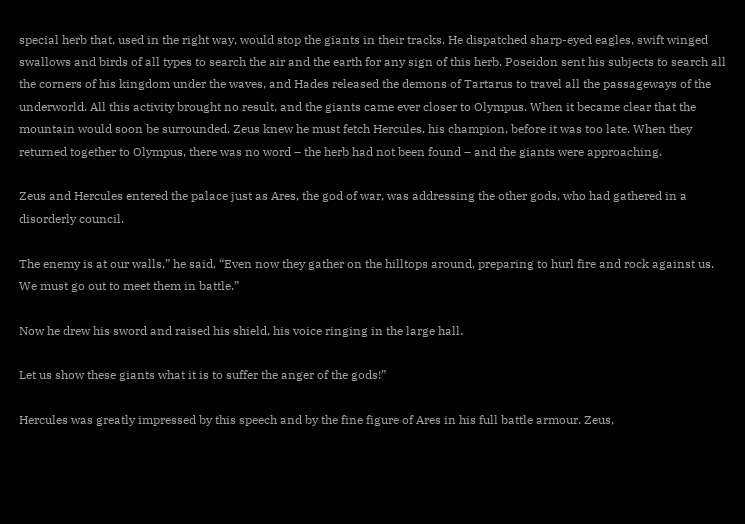special herb that, used in the right way, would stop the giants in their tracks. He dispatched sharp-eyed eagles, swift winged swallows and birds of all types to search the air and the earth for any sign of this herb. Poseidon sent his subjects to search all the corners of his kingdom under the waves, and Hades released the demons of Tartarus to travel all the passageways of the underworld. All this activity brought no result, and the giants came ever closer to Olympus. When it became clear that the mountain would soon be surrounded, Zeus knew he must fetch Hercules, his champion, before it was too late. When they returned together to Olympus, there was no word – the herb had not been found – and the giants were approaching.

Zeus and Hercules entered the palace just as Ares, the god of war, was addressing the other gods, who had gathered in a disorderly council.

The enemy is at our walls,” he said, “Even now they gather on the hilltops around, preparing to hurl fire and rock against us. We must go out to meet them in battle.”

Now he drew his sword and raised his shield, his voice ringing in the large hall.

Let us show these giants what it is to suffer the anger of the gods!”

Hercules was greatly impressed by this speech and by the fine figure of Ares in his full battle armour. Zeus,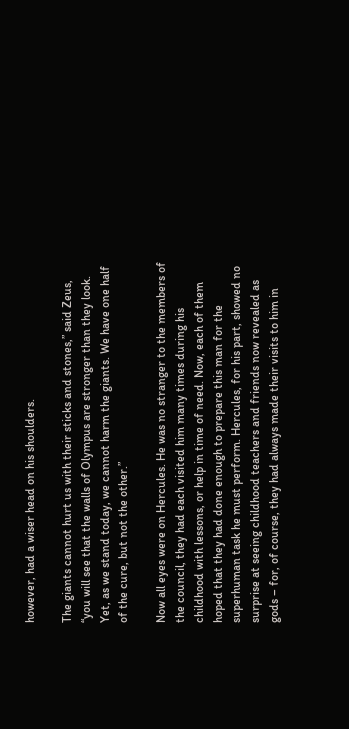however, had a wiser head on his shoulders.

The giants cannot hurt us with their sticks and stones,” said Zeus, “you will see that the walls of Olympus are stronger than they look. Yet, as we stand today, we cannot harm the giants. We have one half of the cure, but not the other.”

Now all eyes were on Hercules. He was no stranger to the members of the council, they had each visited him many times during his childhood with lessons, or help in time of need. Now, each of them hoped that they had done enough to prepare this man for the superhuman task he must perform. Hercules, for his part, showed no surprise at seeing childhood teachers and friends now revealed as gods – for, of course, they had always made their visits to him in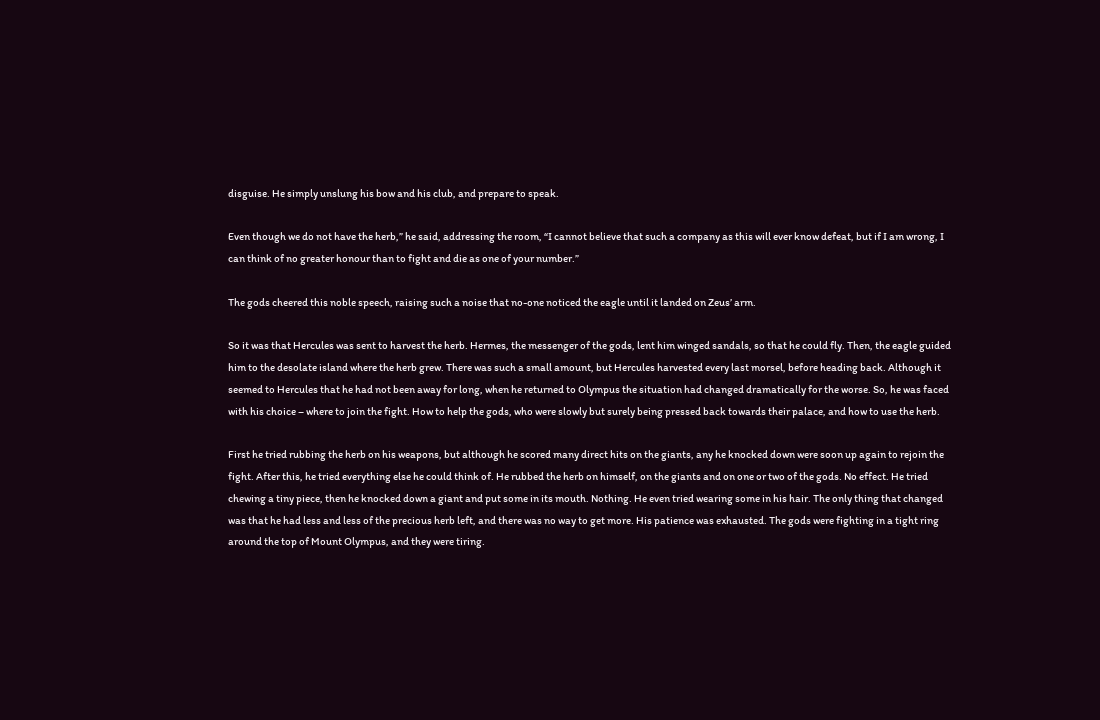disguise. He simply unslung his bow and his club, and prepare to speak.

Even though we do not have the herb,” he said, addressing the room, “I cannot believe that such a company as this will ever know defeat, but if I am wrong, I can think of no greater honour than to fight and die as one of your number.”

The gods cheered this noble speech, raising such a noise that no-one noticed the eagle until it landed on Zeus’ arm.

So it was that Hercules was sent to harvest the herb. Hermes, the messenger of the gods, lent him winged sandals, so that he could fly. Then, the eagle guided him to the desolate island where the herb grew. There was such a small amount, but Hercules harvested every last morsel, before heading back. Although it seemed to Hercules that he had not been away for long, when he returned to Olympus the situation had changed dramatically for the worse. So, he was faced with his choice – where to join the fight. How to help the gods, who were slowly but surely being pressed back towards their palace, and how to use the herb.

First he tried rubbing the herb on his weapons, but although he scored many direct hits on the giants, any he knocked down were soon up again to rejoin the fight. After this, he tried everything else he could think of. He rubbed the herb on himself, on the giants and on one or two of the gods. No effect. He tried chewing a tiny piece, then he knocked down a giant and put some in its mouth. Nothing. He even tried wearing some in his hair. The only thing that changed was that he had less and less of the precious herb left, and there was no way to get more. His patience was exhausted. The gods were fighting in a tight ring around the top of Mount Olympus, and they were tiring.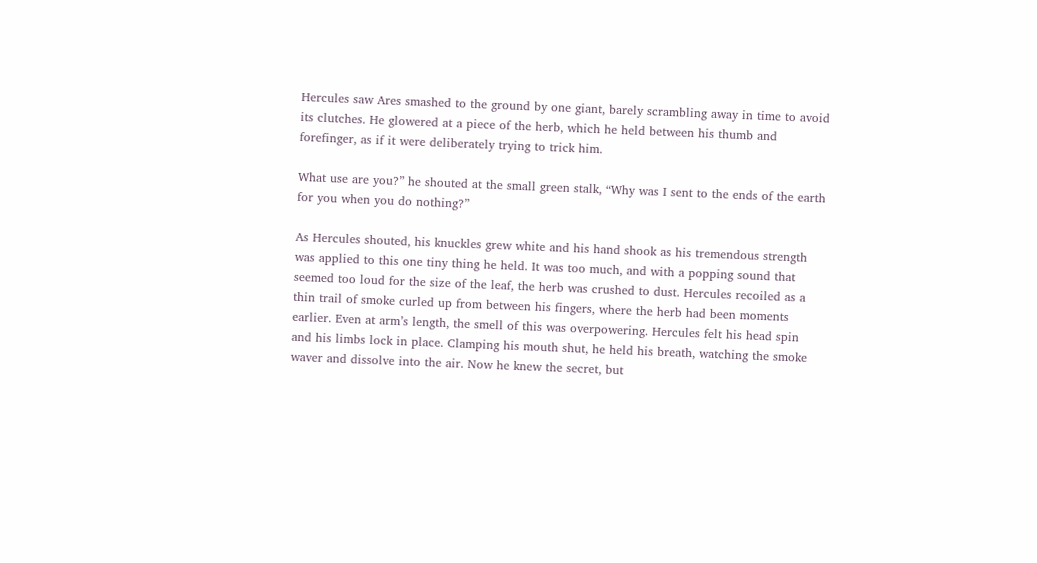Hercules saw Ares smashed to the ground by one giant, barely scrambling away in time to avoid its clutches. He glowered at a piece of the herb, which he held between his thumb and forefinger, as if it were deliberately trying to trick him.

What use are you?” he shouted at the small green stalk, “Why was I sent to the ends of the earth for you when you do nothing?”

As Hercules shouted, his knuckles grew white and his hand shook as his tremendous strength was applied to this one tiny thing he held. It was too much, and with a popping sound that seemed too loud for the size of the leaf, the herb was crushed to dust. Hercules recoiled as a thin trail of smoke curled up from between his fingers, where the herb had been moments earlier. Even at arm’s length, the smell of this was overpowering. Hercules felt his head spin and his limbs lock in place. Clamping his mouth shut, he held his breath, watching the smoke waver and dissolve into the air. Now he knew the secret, but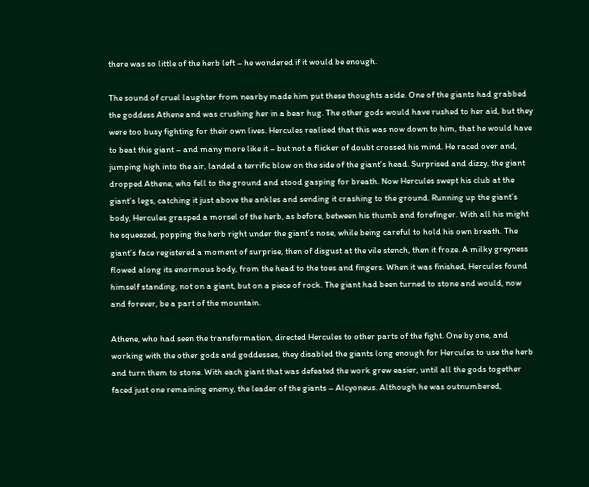there was so little of the herb left – he wondered if it would be enough.

The sound of cruel laughter from nearby made him put these thoughts aside. One of the giants had grabbed the goddess Athene and was crushing her in a bear hug. The other gods would have rushed to her aid, but they were too busy fighting for their own lives. Hercules realised that this was now down to him, that he would have to beat this giant – and many more like it – but not a flicker of doubt crossed his mind. He raced over and, jumping high into the air, landed a terrific blow on the side of the giant’s head. Surprised and dizzy, the giant dropped Athene, who fell to the ground and stood gasping for breath. Now Hercules swept his club at the giant’s legs, catching it just above the ankles and sending it crashing to the ground. Running up the giant’s body, Hercules grasped a morsel of the herb, as before, between his thumb and forefinger. With all his might he squeezed, popping the herb right under the giant’s nose, while being careful to hold his own breath. The giant’s face registered a moment of surprise, then of disgust at the vile stench, then it froze. A milky greyness flowed along its enormous body, from the head to the toes and fingers. When it was finished, Hercules found himself standing, not on a giant, but on a piece of rock. The giant had been turned to stone and would, now and forever, be a part of the mountain.

Athene, who had seen the transformation, directed Hercules to other parts of the fight. One by one, and working with the other gods and goddesses, they disabled the giants long enough for Hercules to use the herb and turn them to stone. With each giant that was defeated the work grew easier, until all the gods together faced just one remaining enemy, the leader of the giants – Alcyoneus. Although he was outnumbered,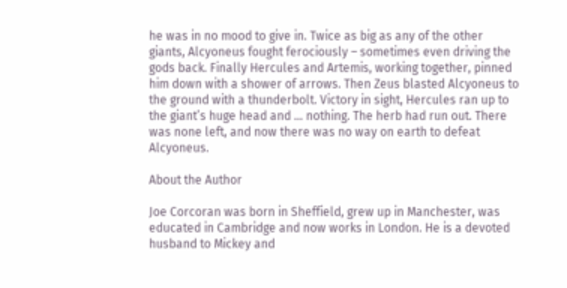he was in no mood to give in. Twice as big as any of the other giants, Alcyoneus fought ferociously – sometimes even driving the gods back. Finally Hercules and Artemis, working together, pinned him down with a shower of arrows. Then Zeus blasted Alcyoneus to the ground with a thunderbolt. Victory in sight, Hercules ran up to the giant’s huge head and … nothing. The herb had run out. There was none left, and now there was no way on earth to defeat Alcyoneus.

About the Author

Joe Corcoran was born in Sheffield, grew up in Manchester, was educated in Cambridge and now works in London. He is a devoted husband to Mickey and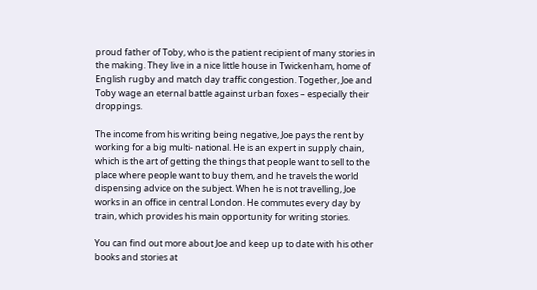proud father of Toby, who is the patient recipient of many stories in the making. They live in a nice little house in Twickenham, home of English rugby and match day traffic congestion. Together, Joe and Toby wage an eternal battle against urban foxes – especially their droppings.

The income from his writing being negative, Joe pays the rent by working for a big multi- national. He is an expert in supply chain, which is the art of getting the things that people want to sell to the place where people want to buy them, and he travels the world dispensing advice on the subject. When he is not travelling, Joe works in an office in central London. He commutes every day by train, which provides his main opportunity for writing stories.

You can find out more about Joe and keep up to date with his other books and stories at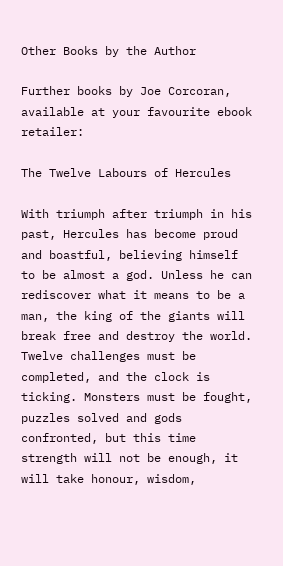Other Books by the Author

Further books by Joe Corcoran, available at your favourite ebook retailer:

The Twelve Labours of Hercules

With triumph after triumph in his past, Hercules has become proud and boastful, believing himself to be almost a god. Unless he can rediscover what it means to be a man, the king of the giants will break free and destroy the world. Twelve challenges must be completed, and the clock is ticking. Monsters must be fought, puzzles solved and gods confronted, but this time strength will not be enough, it will take honour, wisdom,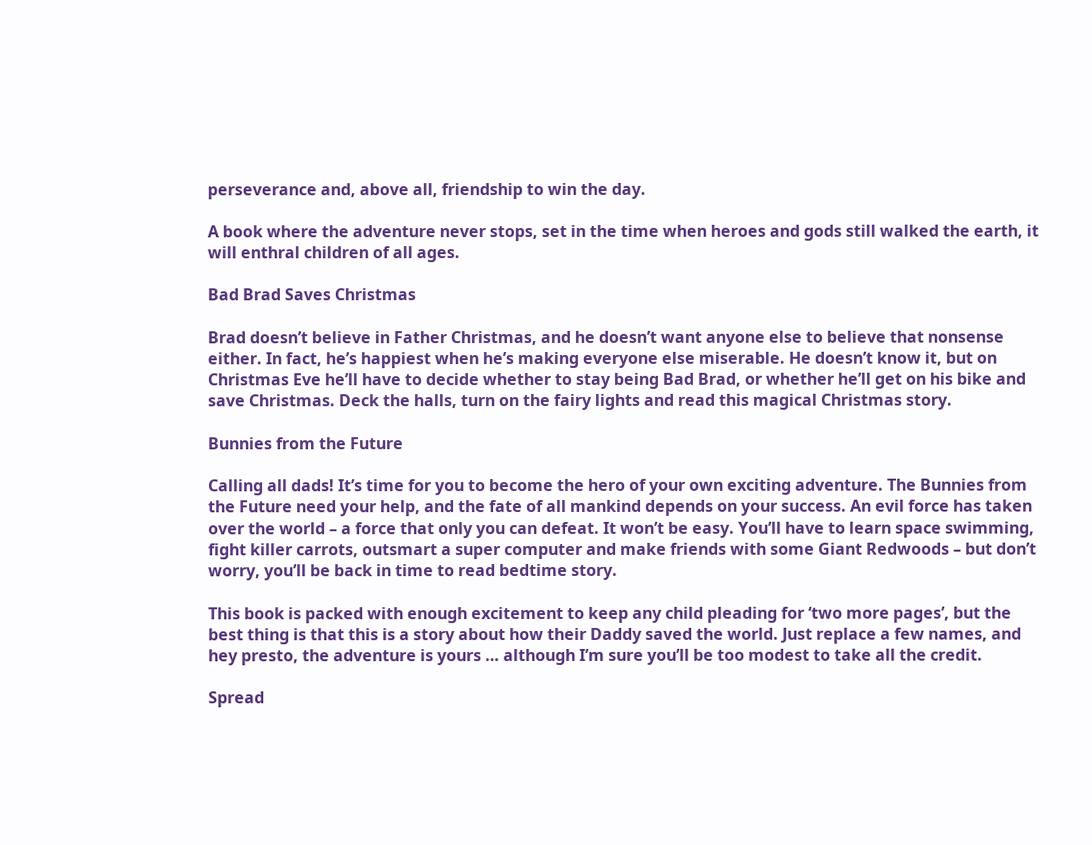perseverance and, above all, friendship to win the day.

A book where the adventure never stops, set in the time when heroes and gods still walked the earth, it will enthral children of all ages.

Bad Brad Saves Christmas

Brad doesn’t believe in Father Christmas, and he doesn’t want anyone else to believe that nonsense either. In fact, he’s happiest when he’s making everyone else miserable. He doesn’t know it, but on Christmas Eve he’ll have to decide whether to stay being Bad Brad, or whether he’ll get on his bike and save Christmas. Deck the halls, turn on the fairy lights and read this magical Christmas story.

Bunnies from the Future

Calling all dads! It’s time for you to become the hero of your own exciting adventure. The Bunnies from the Future need your help, and the fate of all mankind depends on your success. An evil force has taken over the world – a force that only you can defeat. It won’t be easy. You’ll have to learn space swimming, fight killer carrots, outsmart a super computer and make friends with some Giant Redwoods – but don’t worry, you’ll be back in time to read bedtime story.

This book is packed with enough excitement to keep any child pleading for ‘two more pages’, but the best thing is that this is a story about how their Daddy saved the world. Just replace a few names, and hey presto, the adventure is yours … although I’m sure you’ll be too modest to take all the credit.

Spread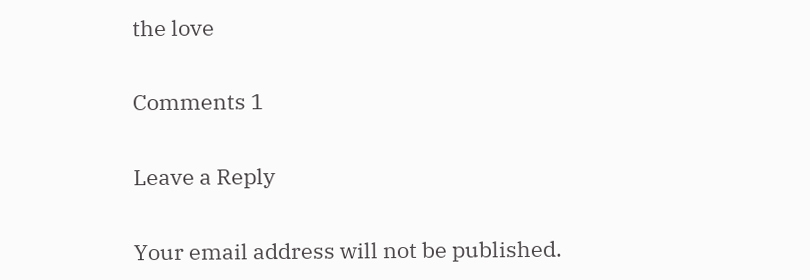the love

Comments 1

Leave a Reply

Your email address will not be published.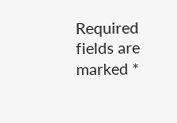Required fields are marked *